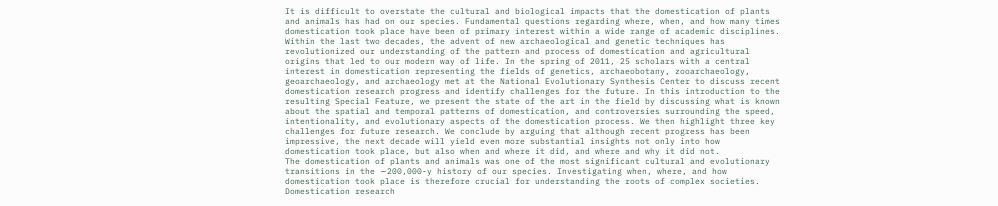It is difficult to overstate the cultural and biological impacts that the domestication of plants and animals has had on our species. Fundamental questions regarding where, when, and how many times domestication took place have been of primary interest within a wide range of academic disciplines. Within the last two decades, the advent of new archaeological and genetic techniques has revolutionized our understanding of the pattern and process of domestication and agricultural origins that led to our modern way of life. In the spring of 2011, 25 scholars with a central interest in domestication representing the fields of genetics, archaeobotany, zooarchaeology, geoarchaeology, and archaeology met at the National Evolutionary Synthesis Center to discuss recent domestication research progress and identify challenges for the future. In this introduction to the resulting Special Feature, we present the state of the art in the field by discussing what is known about the spatial and temporal patterns of domestication, and controversies surrounding the speed, intentionality, and evolutionary aspects of the domestication process. We then highlight three key challenges for future research. We conclude by arguing that although recent progress has been impressive, the next decade will yield even more substantial insights not only into how domestication took place, but also when and where it did, and where and why it did not.
The domestication of plants and animals was one of the most significant cultural and evolutionary transitions in the ∼200,000-y history of our species. Investigating when, where, and how domestication took place is therefore crucial for understanding the roots of complex societies. Domestication research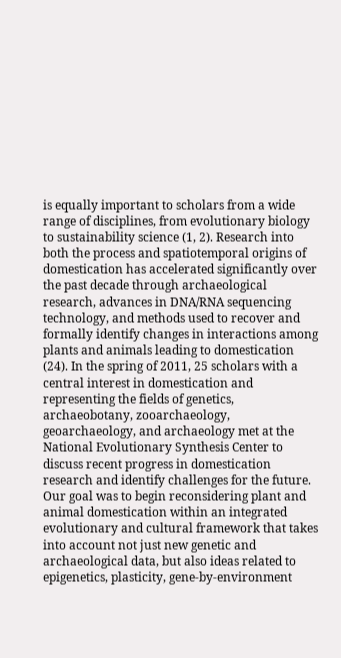is equally important to scholars from a wide range of disciplines, from evolutionary biology to sustainability science (1, 2). Research into both the process and spatiotemporal origins of domestication has accelerated significantly over the past decade through archaeological research, advances in DNA/RNA sequencing technology, and methods used to recover and formally identify changes in interactions among plants and animals leading to domestication (24). In the spring of 2011, 25 scholars with a central interest in domestication and representing the fields of genetics, archaeobotany, zooarchaeology, geoarchaeology, and archaeology met at the National Evolutionary Synthesis Center to discuss recent progress in domestication research and identify challenges for the future. Our goal was to begin reconsidering plant and animal domestication within an integrated evolutionary and cultural framework that takes into account not just new genetic and archaeological data, but also ideas related to epigenetics, plasticity, gene-by-environment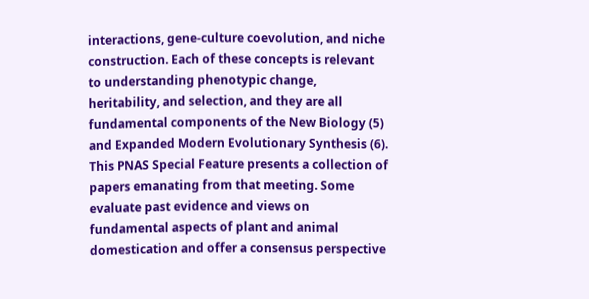interactions, gene-culture coevolution, and niche construction. Each of these concepts is relevant to understanding phenotypic change, heritability, and selection, and they are all fundamental components of the New Biology (5) and Expanded Modern Evolutionary Synthesis (6).
This PNAS Special Feature presents a collection of papers emanating from that meeting. Some evaluate past evidence and views on fundamental aspects of plant and animal domestication and offer a consensus perspective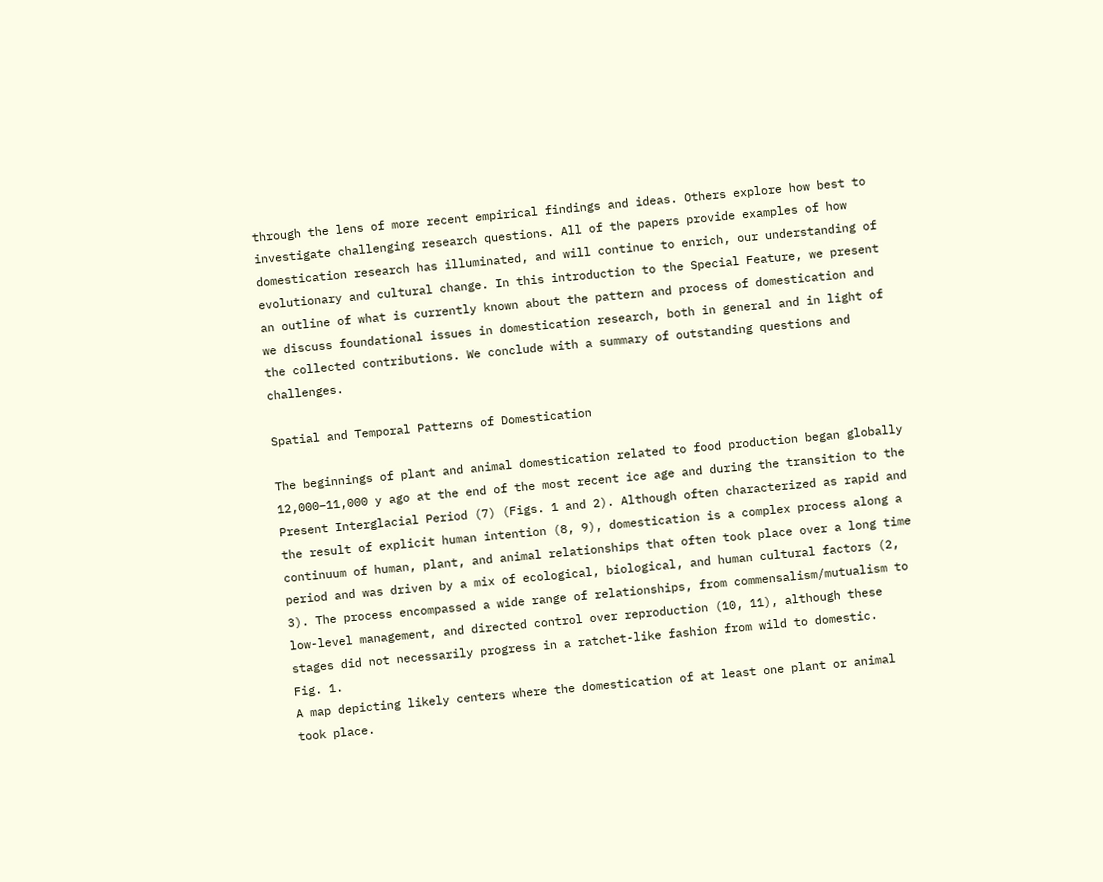through the lens of more recent empirical findings and ideas. Others explore how best to investigate challenging research questions. All of the papers provide examples of how domestication research has illuminated, and will continue to enrich, our understanding of evolutionary and cultural change. In this introduction to the Special Feature, we present an outline of what is currently known about the pattern and process of domestication and we discuss foundational issues in domestication research, both in general and in light of the collected contributions. We conclude with a summary of outstanding questions and challenges.

Spatial and Temporal Patterns of Domestication

The beginnings of plant and animal domestication related to food production began globally 12,000–11,000 y ago at the end of the most recent ice age and during the transition to the Present Interglacial Period (7) (Figs. 1 and 2). Although often characterized as rapid and the result of explicit human intention (8, 9), domestication is a complex process along a continuum of human, plant, and animal relationships that often took place over a long time period and was driven by a mix of ecological, biological, and human cultural factors (2, 3). The process encompassed a wide range of relationships, from commensalism/mutualism to low-level management, and directed control over reproduction (10, 11), although these stages did not necessarily progress in a ratchet-like fashion from wild to domestic.
Fig. 1.
A map depicting likely centers where the domestication of at least one plant or animal took place.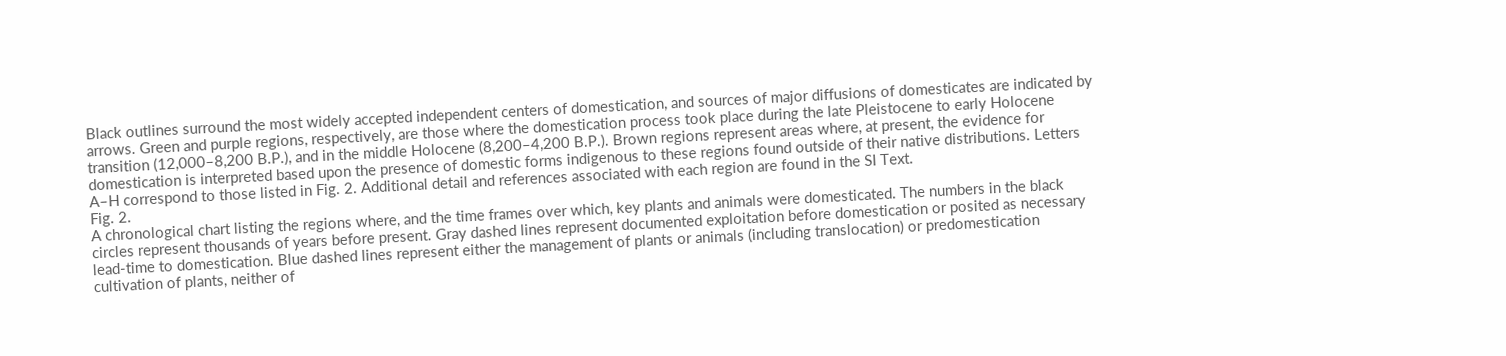Black outlines surround the most widely accepted independent centers of domestication, and sources of major diffusions of domesticates are indicated by arrows. Green and purple regions, respectively, are those where the domestication process took place during the late Pleistocene to early Holocene transition (12,000–8,200 B.P.), and in the middle Holocene (8,200–4,200 B.P.). Brown regions represent areas where, at present, the evidence for domestication is interpreted based upon the presence of domestic forms indigenous to these regions found outside of their native distributions. Letters A–H correspond to those listed in Fig. 2. Additional detail and references associated with each region are found in the SI Text.
Fig. 2.
A chronological chart listing the regions where, and the time frames over which, key plants and animals were domesticated. The numbers in the black circles represent thousands of years before present. Gray dashed lines represent documented exploitation before domestication or posited as necessary lead-time to domestication. Blue dashed lines represent either the management of plants or animals (including translocation) or predomestication cultivation of plants, neither of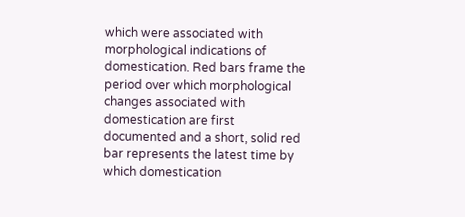which were associated with morphological indications of domestication. Red bars frame the period over which morphological changes associated with domestication are first documented and a short, solid red bar represents the latest time by which domestication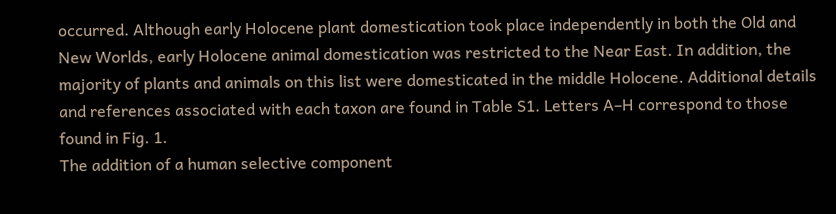occurred. Although early Holocene plant domestication took place independently in both the Old and New Worlds, early Holocene animal domestication was restricted to the Near East. In addition, the majority of plants and animals on this list were domesticated in the middle Holocene. Additional details and references associated with each taxon are found in Table S1. Letters A–H correspond to those found in Fig. 1.
The addition of a human selective component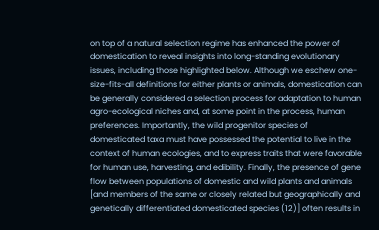on top of a natural selection regime has enhanced the power of domestication to reveal insights into long-standing evolutionary issues, including those highlighted below. Although we eschew one-size-fits-all definitions for either plants or animals, domestication can be generally considered a selection process for adaptation to human agro-ecological niches and, at some point in the process, human preferences. Importantly, the wild progenitor species of domesticated taxa must have possessed the potential to live in the context of human ecologies, and to express traits that were favorable for human use, harvesting, and edibility. Finally, the presence of gene flow between populations of domestic and wild plants and animals [and members of the same or closely related but geographically and genetically differentiated domesticated species (12)] often results in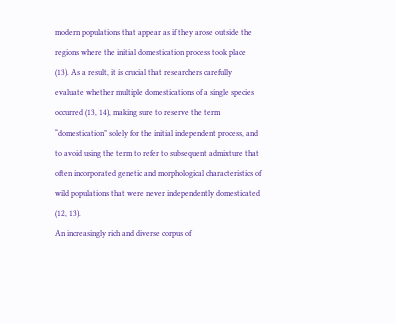modern populations that appear as if they arose outside the regions where the initial domestication process took place (13). As a result, it is crucial that researchers carefully evaluate whether multiple domestications of a single species occurred (13, 14), making sure to reserve the term “domestication” solely for the initial independent process, and to avoid using the term to refer to subsequent admixture that often incorporated genetic and morphological characteristics of wild populations that were never independently domesticated (12, 13).
An increasingly rich and diverse corpus of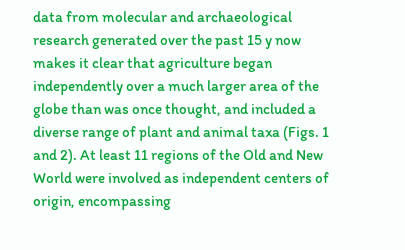data from molecular and archaeological research generated over the past 15 y now makes it clear that agriculture began independently over a much larger area of the globe than was once thought, and included a diverse range of plant and animal taxa (Figs. 1 and 2). At least 11 regions of the Old and New World were involved as independent centers of origin, encompassing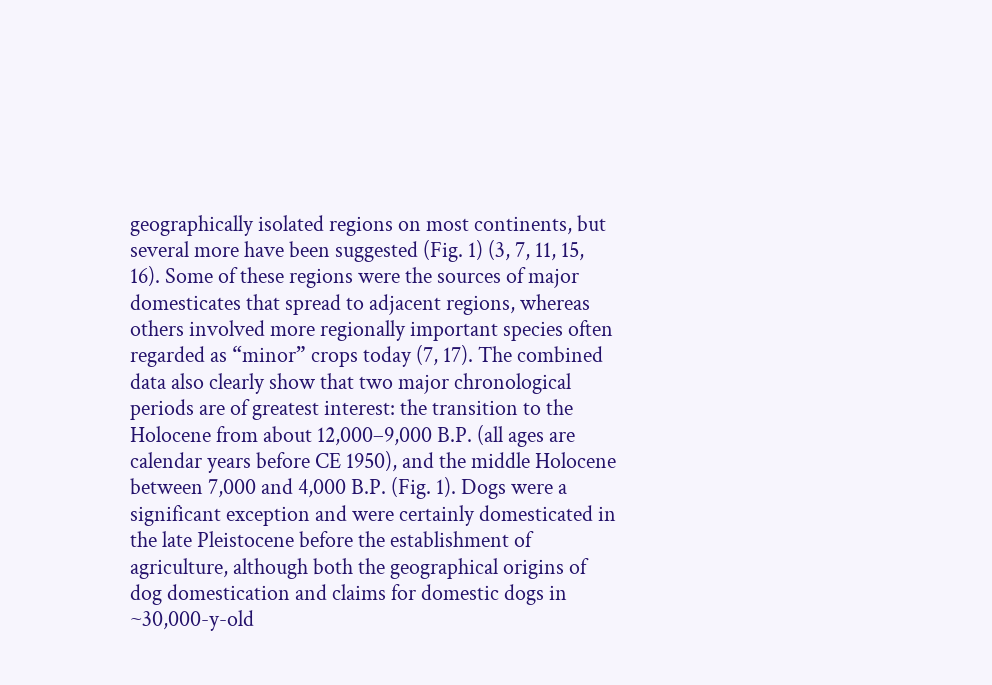geographically isolated regions on most continents, but several more have been suggested (Fig. 1) (3, 7, 11, 15, 16). Some of these regions were the sources of major domesticates that spread to adjacent regions, whereas others involved more regionally important species often regarded as “minor” crops today (7, 17). The combined data also clearly show that two major chronological periods are of greatest interest: the transition to the Holocene from about 12,000–9,000 B.P. (all ages are calendar years before CE 1950), and the middle Holocene between 7,000 and 4,000 B.P. (Fig. 1). Dogs were a significant exception and were certainly domesticated in the late Pleistocene before the establishment of agriculture, although both the geographical origins of dog domestication and claims for domestic dogs in ~30,000-y-old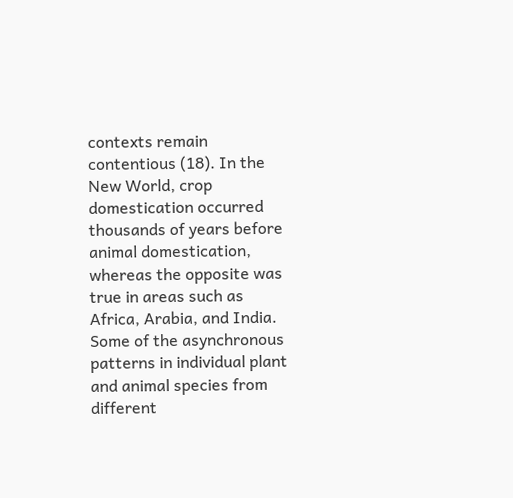contexts remain contentious (18). In the New World, crop domestication occurred thousands of years before animal domestication, whereas the opposite was true in areas such as Africa, Arabia, and India. Some of the asynchronous patterns in individual plant and animal species from different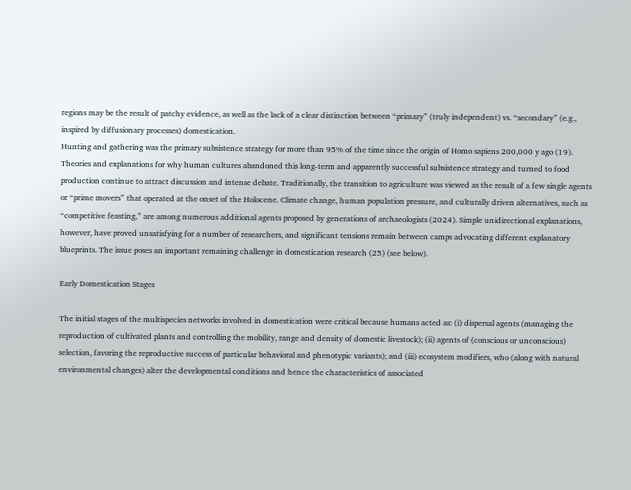regions may be the result of patchy evidence, as well as the lack of a clear distinction between “primary” (truly independent) vs. “secondary” (e.g., inspired by diffusionary processes) domestication.
Hunting and gathering was the primary subsistence strategy for more than 95% of the time since the origin of Homo sapiens 200,000 y ago (19). Theories and explanations for why human cultures abandoned this long-term and apparently successful subsistence strategy and turned to food production continue to attract discussion and intense debate. Traditionally, the transition to agriculture was viewed as the result of a few single agents or “prime movers” that operated at the onset of the Holocene. Climate change, human population pressure, and culturally driven alternatives, such as “competitive feasting,” are among numerous additional agents proposed by generations of archaeologists (2024). Simple unidirectional explanations, however, have proved unsatisfying for a number of researchers, and significant tensions remain between camps advocating different explanatory blueprints. The issue poses an important remaining challenge in domestication research (25) (see below).

Early Domestication Stages

The initial stages of the multispecies networks involved in domestication were critical because humans acted as: (i) dispersal agents (managing the reproduction of cultivated plants and controlling the mobility, range and density of domestic livestock); (ii) agents of (conscious or unconscious) selection, favoring the reproductive success of particular behavioral and phenotypic variants); and (iii) ecosystem modifiers, who (along with natural environmental changes) alter the developmental conditions and hence the characteristics of associated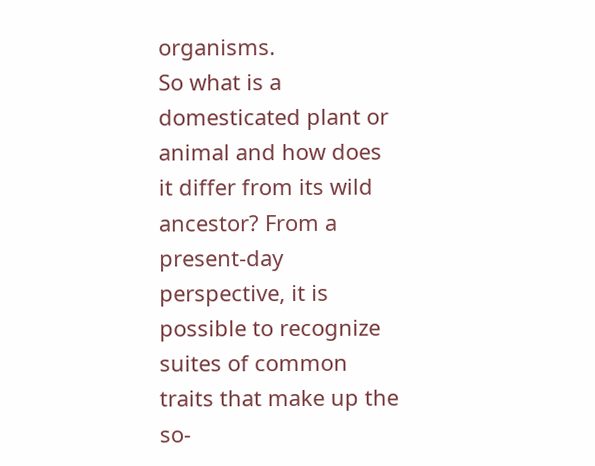organisms.
So what is a domesticated plant or animal and how does it differ from its wild ancestor? From a present-day perspective, it is possible to recognize suites of common traits that make up the so-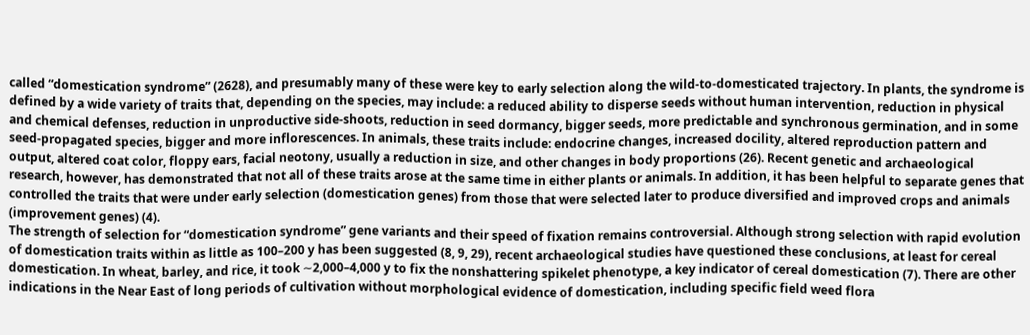called “domestication syndrome” (2628), and presumably many of these were key to early selection along the wild-to-domesticated trajectory. In plants, the syndrome is defined by a wide variety of traits that, depending on the species, may include: a reduced ability to disperse seeds without human intervention, reduction in physical and chemical defenses, reduction in unproductive side-shoots, reduction in seed dormancy, bigger seeds, more predictable and synchronous germination, and in some seed-propagated species, bigger and more inflorescences. In animals, these traits include: endocrine changes, increased docility, altered reproduction pattern and output, altered coat color, floppy ears, facial neotony, usually a reduction in size, and other changes in body proportions (26). Recent genetic and archaeological research, however, has demonstrated that not all of these traits arose at the same time in either plants or animals. In addition, it has been helpful to separate genes that controlled the traits that were under early selection (domestication genes) from those that were selected later to produce diversified and improved crops and animals (improvement genes) (4).
The strength of selection for “domestication syndrome” gene variants and their speed of fixation remains controversial. Although strong selection with rapid evolution of domestication traits within as little as 100–200 y has been suggested (8, 9, 29), recent archaeological studies have questioned these conclusions, at least for cereal domestication. In wheat, barley, and rice, it took ∼2,000–4,000 y to fix the nonshattering spikelet phenotype, a key indicator of cereal domestication (7). There are other indications in the Near East of long periods of cultivation without morphological evidence of domestication, including specific field weed flora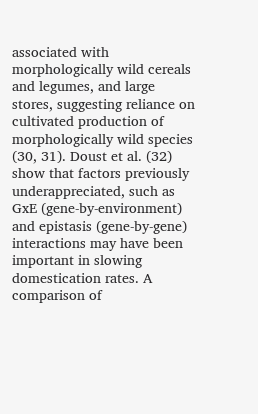associated with morphologically wild cereals and legumes, and large stores, suggesting reliance on cultivated production of morphologically wild species (30, 31). Doust et al. (32) show that factors previously underappreciated, such as GxE (gene-by-environment) and epistasis (gene-by-gene) interactions may have been important in slowing domestication rates. A comparison of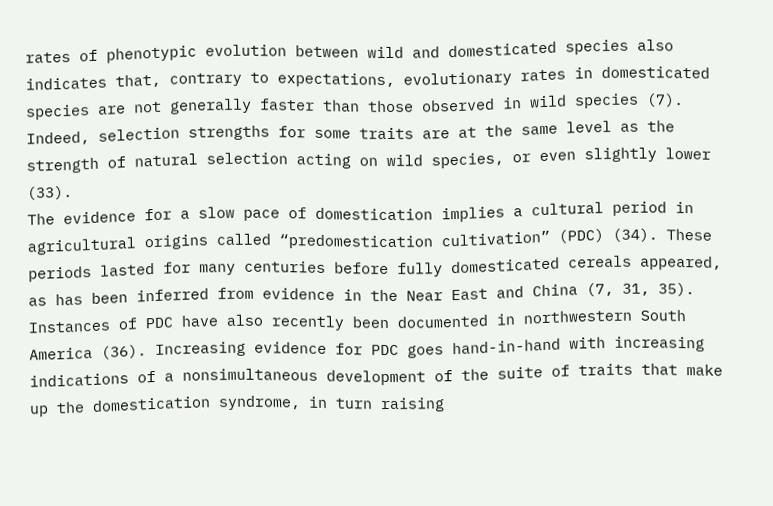rates of phenotypic evolution between wild and domesticated species also indicates that, contrary to expectations, evolutionary rates in domesticated species are not generally faster than those observed in wild species (7). Indeed, selection strengths for some traits are at the same level as the strength of natural selection acting on wild species, or even slightly lower (33).
The evidence for a slow pace of domestication implies a cultural period in agricultural origins called “predomestication cultivation” (PDC) (34). These periods lasted for many centuries before fully domesticated cereals appeared, as has been inferred from evidence in the Near East and China (7, 31, 35). Instances of PDC have also recently been documented in northwestern South America (36). Increasing evidence for PDC goes hand-in-hand with increasing indications of a nonsimultaneous development of the suite of traits that make up the domestication syndrome, in turn raising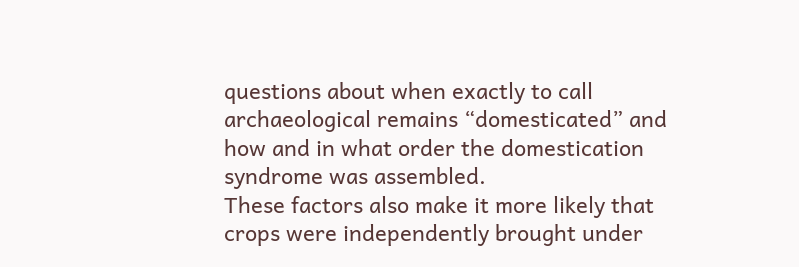questions about when exactly to call archaeological remains “domesticated” and how and in what order the domestication syndrome was assembled.
These factors also make it more likely that crops were independently brought under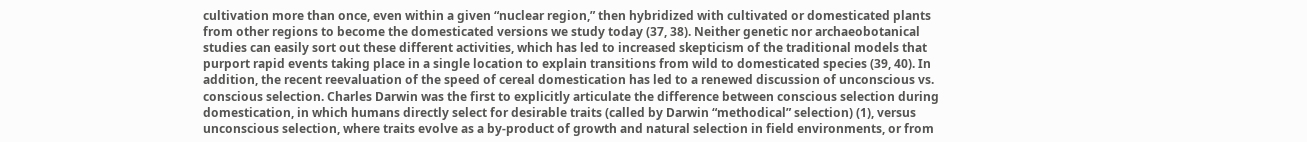cultivation more than once, even within a given “nuclear region,” then hybridized with cultivated or domesticated plants from other regions to become the domesticated versions we study today (37, 38). Neither genetic nor archaeobotanical studies can easily sort out these different activities, which has led to increased skepticism of the traditional models that purport rapid events taking place in a single location to explain transitions from wild to domesticated species (39, 40). In addition, the recent reevaluation of the speed of cereal domestication has led to a renewed discussion of unconscious vs. conscious selection. Charles Darwin was the first to explicitly articulate the difference between conscious selection during domestication, in which humans directly select for desirable traits (called by Darwin “methodical” selection) (1), versus unconscious selection, where traits evolve as a by-product of growth and natural selection in field environments, or from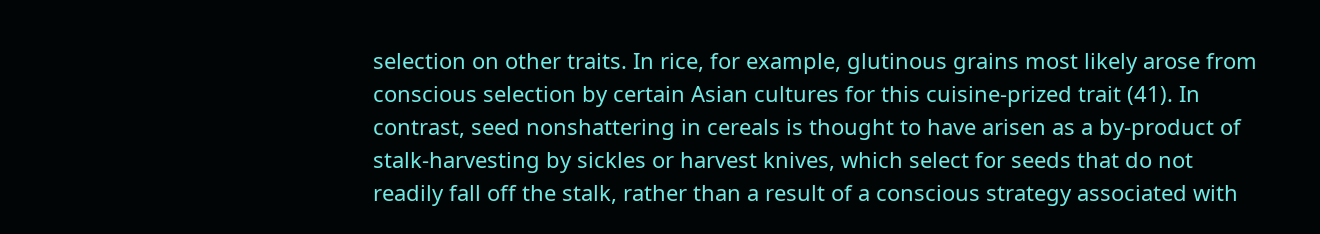selection on other traits. In rice, for example, glutinous grains most likely arose from conscious selection by certain Asian cultures for this cuisine-prized trait (41). In contrast, seed nonshattering in cereals is thought to have arisen as a by-product of stalk-harvesting by sickles or harvest knives, which select for seeds that do not readily fall off the stalk, rather than a result of a conscious strategy associated with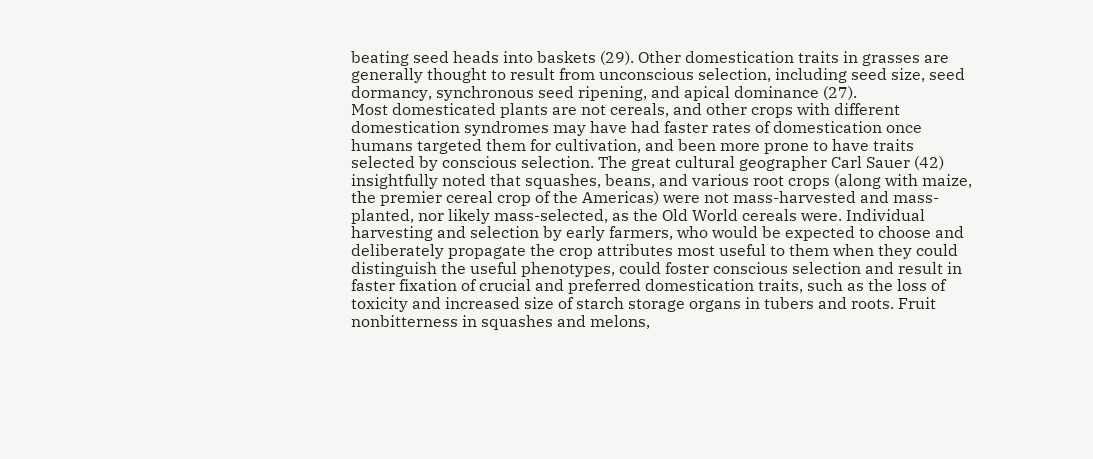beating seed heads into baskets (29). Other domestication traits in grasses are generally thought to result from unconscious selection, including seed size, seed dormancy, synchronous seed ripening, and apical dominance (27).
Most domesticated plants are not cereals, and other crops with different domestication syndromes may have had faster rates of domestication once humans targeted them for cultivation, and been more prone to have traits selected by conscious selection. The great cultural geographer Carl Sauer (42) insightfully noted that squashes, beans, and various root crops (along with maize, the premier cereal crop of the Americas) were not mass-harvested and mass-planted, nor likely mass-selected, as the Old World cereals were. Individual harvesting and selection by early farmers, who would be expected to choose and deliberately propagate the crop attributes most useful to them when they could distinguish the useful phenotypes, could foster conscious selection and result in faster fixation of crucial and preferred domestication traits, such as the loss of toxicity and increased size of starch storage organs in tubers and roots. Fruit nonbitterness in squashes and melons,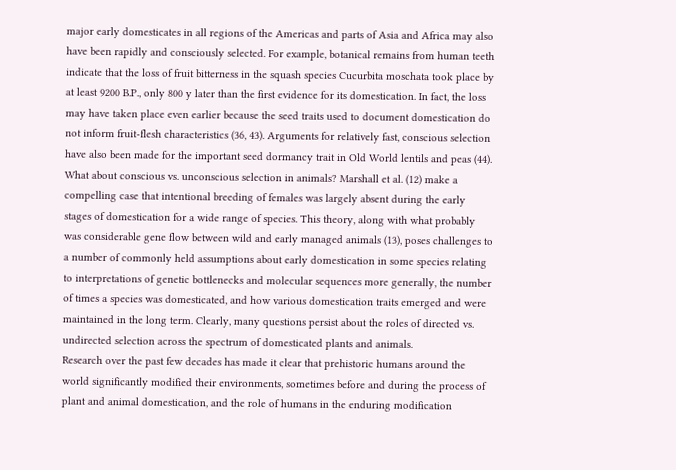major early domesticates in all regions of the Americas and parts of Asia and Africa may also have been rapidly and consciously selected. For example, botanical remains from human teeth indicate that the loss of fruit bitterness in the squash species Cucurbita moschata took place by at least 9200 B.P., only 800 y later than the first evidence for its domestication. In fact, the loss may have taken place even earlier because the seed traits used to document domestication do not inform fruit-flesh characteristics (36, 43). Arguments for relatively fast, conscious selection have also been made for the important seed dormancy trait in Old World lentils and peas (44).
What about conscious vs. unconscious selection in animals? Marshall et al. (12) make a compelling case that intentional breeding of females was largely absent during the early stages of domestication for a wide range of species. This theory, along with what probably was considerable gene flow between wild and early managed animals (13), poses challenges to a number of commonly held assumptions about early domestication in some species relating to interpretations of genetic bottlenecks and molecular sequences more generally, the number of times a species was domesticated, and how various domestication traits emerged and were maintained in the long term. Clearly, many questions persist about the roles of directed vs. undirected selection across the spectrum of domesticated plants and animals.
Research over the past few decades has made it clear that prehistoric humans around the world significantly modified their environments, sometimes before and during the process of plant and animal domestication, and the role of humans in the enduring modification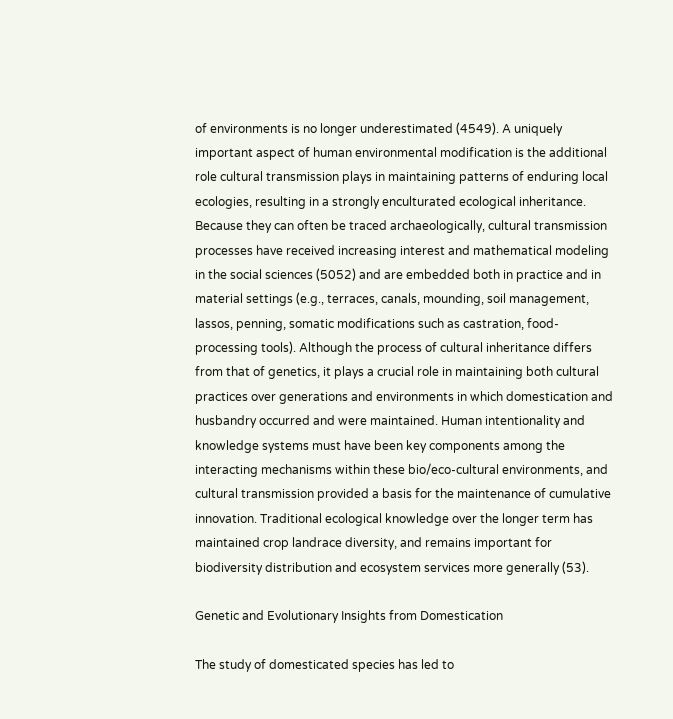of environments is no longer underestimated (4549). A uniquely important aspect of human environmental modification is the additional role cultural transmission plays in maintaining patterns of enduring local ecologies, resulting in a strongly enculturated ecological inheritance. Because they can often be traced archaeologically, cultural transmission processes have received increasing interest and mathematical modeling in the social sciences (5052) and are embedded both in practice and in material settings (e.g., terraces, canals, mounding, soil management, lassos, penning, somatic modifications such as castration, food-processing tools). Although the process of cultural inheritance differs from that of genetics, it plays a crucial role in maintaining both cultural practices over generations and environments in which domestication and husbandry occurred and were maintained. Human intentionality and knowledge systems must have been key components among the interacting mechanisms within these bio/eco-cultural environments, and cultural transmission provided a basis for the maintenance of cumulative innovation. Traditional ecological knowledge over the longer term has maintained crop landrace diversity, and remains important for biodiversity distribution and ecosystem services more generally (53).

Genetic and Evolutionary Insights from Domestication

The study of domesticated species has led to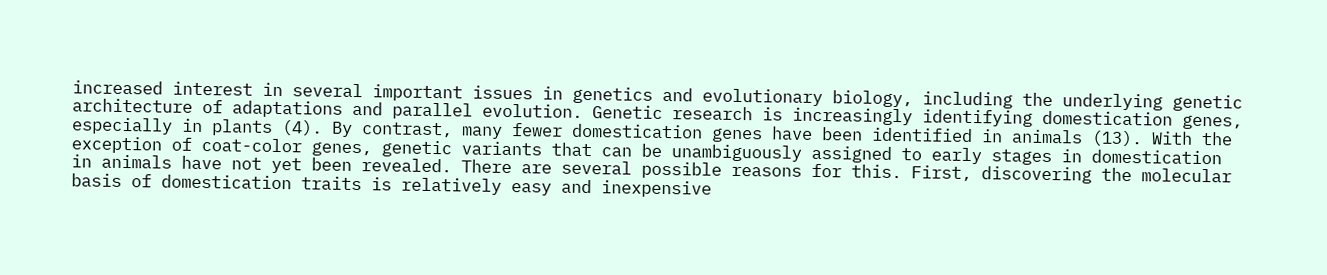increased interest in several important issues in genetics and evolutionary biology, including the underlying genetic architecture of adaptations and parallel evolution. Genetic research is increasingly identifying domestication genes, especially in plants (4). By contrast, many fewer domestication genes have been identified in animals (13). With the exception of coat-color genes, genetic variants that can be unambiguously assigned to early stages in domestication in animals have not yet been revealed. There are several possible reasons for this. First, discovering the molecular basis of domestication traits is relatively easy and inexpensive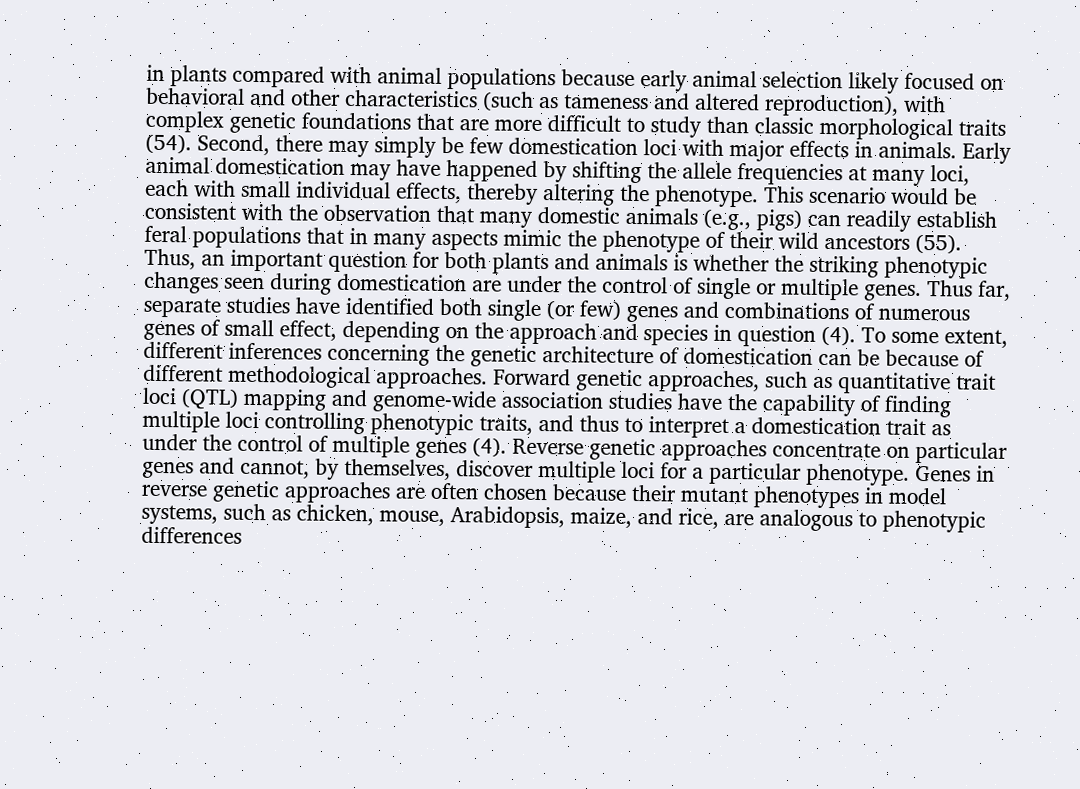in plants compared with animal populations because early animal selection likely focused on behavioral and other characteristics (such as tameness and altered reproduction), with complex genetic foundations that are more difficult to study than classic morphological traits (54). Second, there may simply be few domestication loci with major effects in animals. Early animal domestication may have happened by shifting the allele frequencies at many loci, each with small individual effects, thereby altering the phenotype. This scenario would be consistent with the observation that many domestic animals (e.g., pigs) can readily establish feral populations that in many aspects mimic the phenotype of their wild ancestors (55).
Thus, an important question for both plants and animals is whether the striking phenotypic changes seen during domestication are under the control of single or multiple genes. Thus far, separate studies have identified both single (or few) genes and combinations of numerous genes of small effect, depending on the approach and species in question (4). To some extent, different inferences concerning the genetic architecture of domestication can be because of different methodological approaches. Forward genetic approaches, such as quantitative trait loci (QTL) mapping and genome-wide association studies have the capability of finding multiple loci controlling phenotypic traits, and thus to interpret a domestication trait as under the control of multiple genes (4). Reverse genetic approaches concentrate on particular genes and cannot, by themselves, discover multiple loci for a particular phenotype. Genes in reverse genetic approaches are often chosen because their mutant phenotypes in model systems, such as chicken, mouse, Arabidopsis, maize, and rice, are analogous to phenotypic differences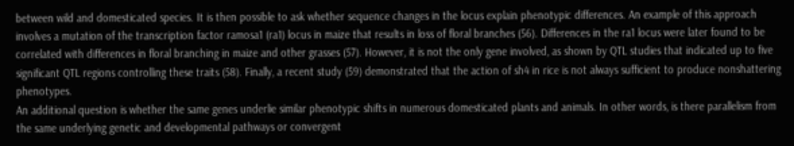between wild and domesticated species. It is then possible to ask whether sequence changes in the locus explain phenotypic differences. An example of this approach involves a mutation of the transcription factor ramosa1 (ra1) locus in maize that results in loss of floral branches (56). Differences in the ra1 locus were later found to be correlated with differences in floral branching in maize and other grasses (57). However, it is not the only gene involved, as shown by QTL studies that indicated up to five significant QTL regions controlling these traits (58). Finally, a recent study (59) demonstrated that the action of sh4 in rice is not always sufficient to produce nonshattering phenotypes.
An additional question is whether the same genes underlie similar phenotypic shifts in numerous domesticated plants and animals. In other words, is there parallelism from the same underlying genetic and developmental pathways or convergent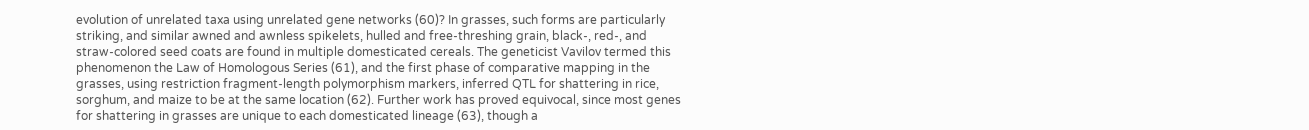evolution of unrelated taxa using unrelated gene networks (60)? In grasses, such forms are particularly striking, and similar awned and awnless spikelets, hulled and free-threshing grain, black-, red-, and straw-colored seed coats are found in multiple domesticated cereals. The geneticist Vavilov termed this phenomenon the Law of Homologous Series (61), and the first phase of comparative mapping in the grasses, using restriction fragment-length polymorphism markers, inferred QTL for shattering in rice, sorghum, and maize to be at the same location (62). Further work has proved equivocal, since most genes for shattering in grasses are unique to each domesticated lineage (63), though a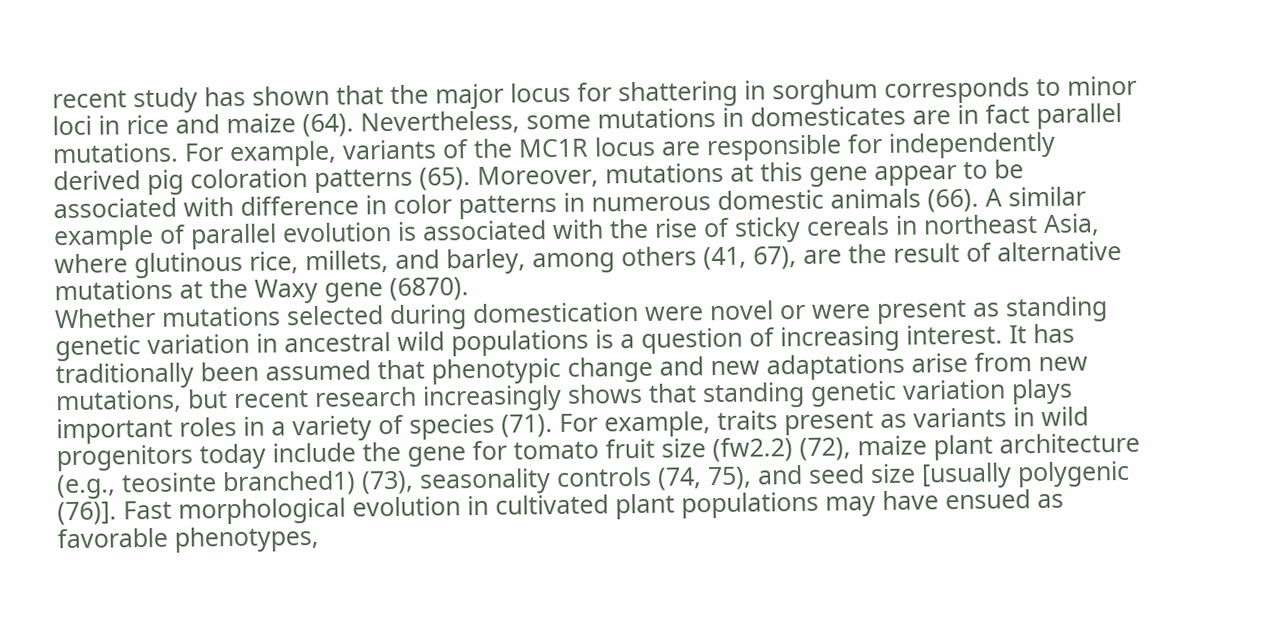recent study has shown that the major locus for shattering in sorghum corresponds to minor loci in rice and maize (64). Nevertheless, some mutations in domesticates are in fact parallel mutations. For example, variants of the MC1R locus are responsible for independently derived pig coloration patterns (65). Moreover, mutations at this gene appear to be associated with difference in color patterns in numerous domestic animals (66). A similar example of parallel evolution is associated with the rise of sticky cereals in northeast Asia, where glutinous rice, millets, and barley, among others (41, 67), are the result of alternative mutations at the Waxy gene (6870).
Whether mutations selected during domestication were novel or were present as standing genetic variation in ancestral wild populations is a question of increasing interest. It has traditionally been assumed that phenotypic change and new adaptations arise from new mutations, but recent research increasingly shows that standing genetic variation plays important roles in a variety of species (71). For example, traits present as variants in wild progenitors today include the gene for tomato fruit size (fw2.2) (72), maize plant architecture (e.g., teosinte branched1) (73), seasonality controls (74, 75), and seed size [usually polygenic (76)]. Fast morphological evolution in cultivated plant populations may have ensued as favorable phenotypes,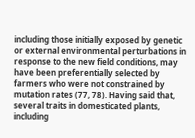including those initially exposed by genetic or external environmental perturbations in response to the new field conditions, may have been preferentially selected by farmers who were not constrained by mutation rates (77, 78). Having said that, several traits in domesticated plants, including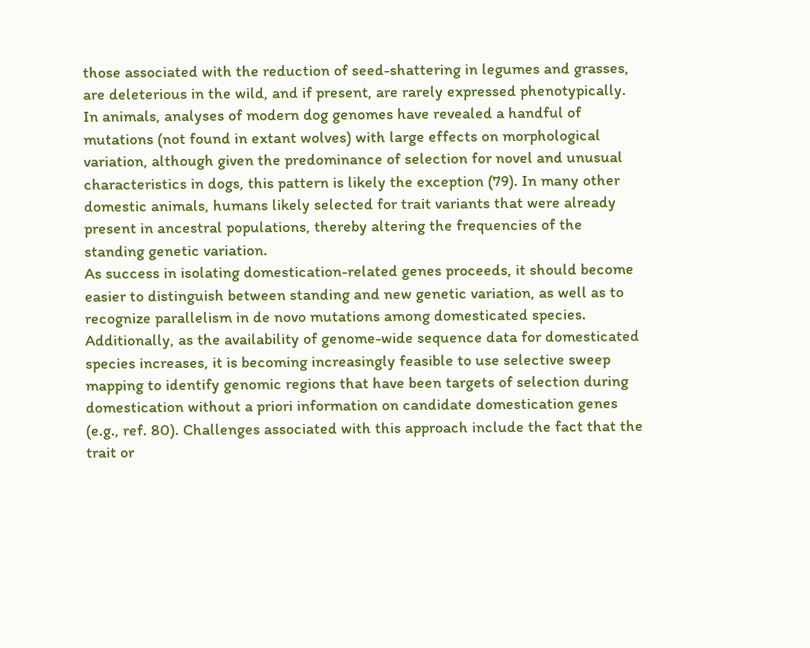those associated with the reduction of seed-shattering in legumes and grasses, are deleterious in the wild, and if present, are rarely expressed phenotypically. In animals, analyses of modern dog genomes have revealed a handful of mutations (not found in extant wolves) with large effects on morphological variation, although given the predominance of selection for novel and unusual characteristics in dogs, this pattern is likely the exception (79). In many other domestic animals, humans likely selected for trait variants that were already present in ancestral populations, thereby altering the frequencies of the standing genetic variation.
As success in isolating domestication-related genes proceeds, it should become easier to distinguish between standing and new genetic variation, as well as to recognize parallelism in de novo mutations among domesticated species. Additionally, as the availability of genome-wide sequence data for domesticated species increases, it is becoming increasingly feasible to use selective sweep mapping to identify genomic regions that have been targets of selection during domestication without a priori information on candidate domestication genes (e.g., ref. 80). Challenges associated with this approach include the fact that the trait or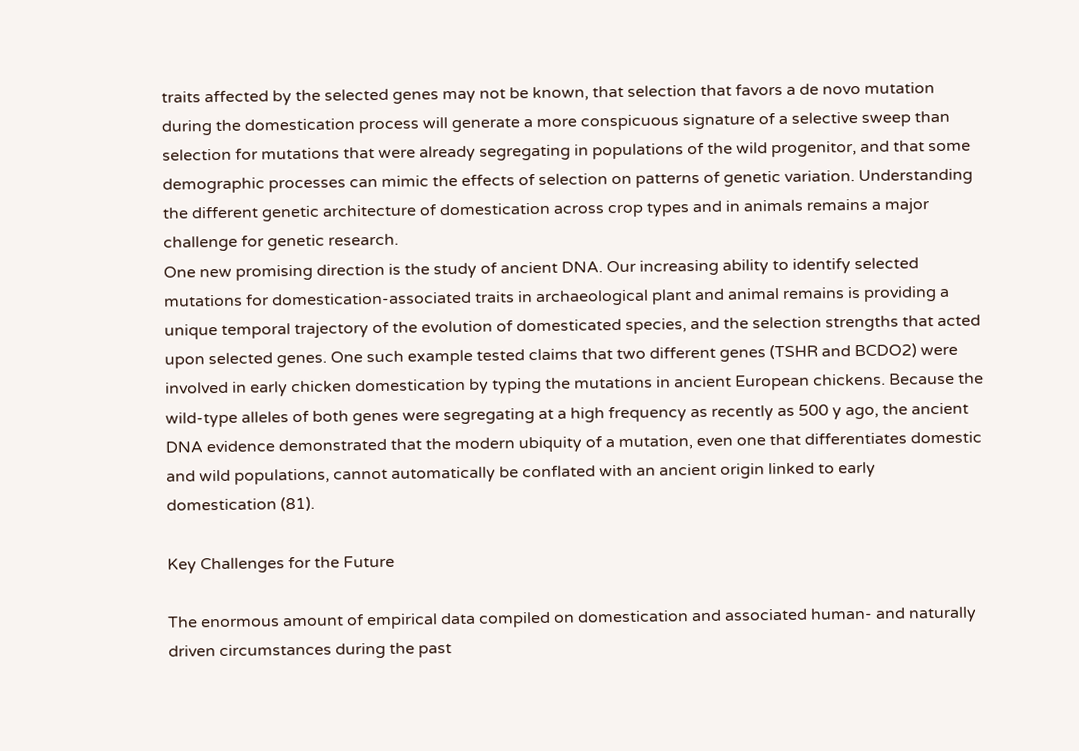traits affected by the selected genes may not be known, that selection that favors a de novo mutation during the domestication process will generate a more conspicuous signature of a selective sweep than selection for mutations that were already segregating in populations of the wild progenitor, and that some demographic processes can mimic the effects of selection on patterns of genetic variation. Understanding the different genetic architecture of domestication across crop types and in animals remains a major challenge for genetic research.
One new promising direction is the study of ancient DNA. Our increasing ability to identify selected mutations for domestication-associated traits in archaeological plant and animal remains is providing a unique temporal trajectory of the evolution of domesticated species, and the selection strengths that acted upon selected genes. One such example tested claims that two different genes (TSHR and BCDO2) were involved in early chicken domestication by typing the mutations in ancient European chickens. Because the wild-type alleles of both genes were segregating at a high frequency as recently as 500 y ago, the ancient DNA evidence demonstrated that the modern ubiquity of a mutation, even one that differentiates domestic and wild populations, cannot automatically be conflated with an ancient origin linked to early domestication (81).

Key Challenges for the Future

The enormous amount of empirical data compiled on domestication and associated human- and naturally driven circumstances during the past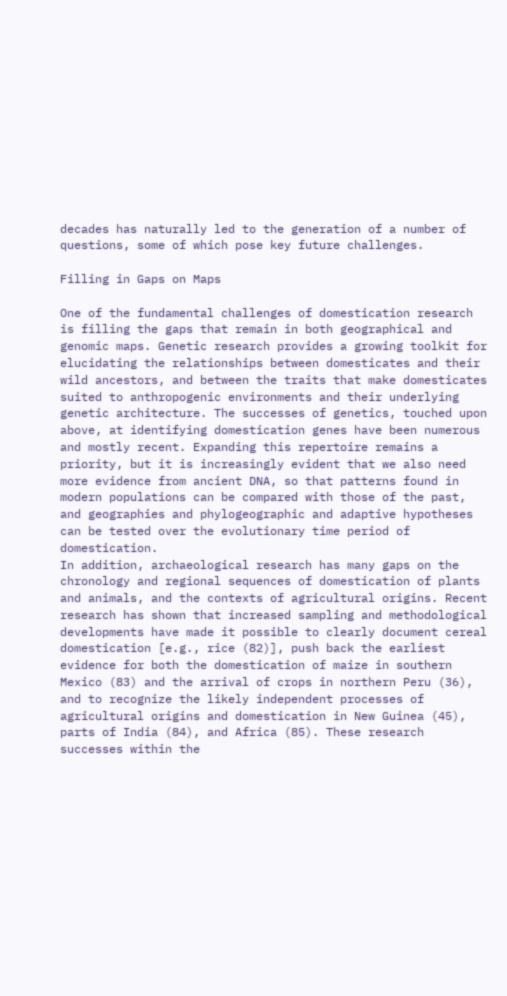decades has naturally led to the generation of a number of questions, some of which pose key future challenges.

Filling in Gaps on Maps

One of the fundamental challenges of domestication research is filling the gaps that remain in both geographical and genomic maps. Genetic research provides a growing toolkit for elucidating the relationships between domesticates and their wild ancestors, and between the traits that make domesticates suited to anthropogenic environments and their underlying genetic architecture. The successes of genetics, touched upon above, at identifying domestication genes have been numerous and mostly recent. Expanding this repertoire remains a priority, but it is increasingly evident that we also need more evidence from ancient DNA, so that patterns found in modern populations can be compared with those of the past, and geographies and phylogeographic and adaptive hypotheses can be tested over the evolutionary time period of domestication.
In addition, archaeological research has many gaps on the chronology and regional sequences of domestication of plants and animals, and the contexts of agricultural origins. Recent research has shown that increased sampling and methodological developments have made it possible to clearly document cereal domestication [e.g., rice (82)], push back the earliest evidence for both the domestication of maize in southern Mexico (83) and the arrival of crops in northern Peru (36), and to recognize the likely independent processes of agricultural origins and domestication in New Guinea (45), parts of India (84), and Africa (85). These research successes within the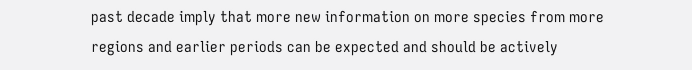past decade imply that more new information on more species from more regions and earlier periods can be expected and should be actively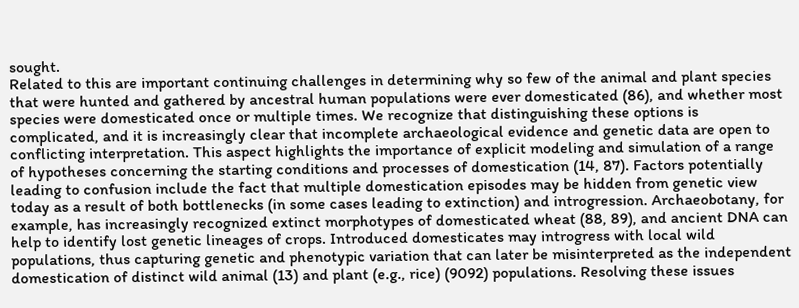sought.
Related to this are important continuing challenges in determining why so few of the animal and plant species that were hunted and gathered by ancestral human populations were ever domesticated (86), and whether most species were domesticated once or multiple times. We recognize that distinguishing these options is complicated, and it is increasingly clear that incomplete archaeological evidence and genetic data are open to conflicting interpretation. This aspect highlights the importance of explicit modeling and simulation of a range of hypotheses concerning the starting conditions and processes of domestication (14, 87). Factors potentially leading to confusion include the fact that multiple domestication episodes may be hidden from genetic view today as a result of both bottlenecks (in some cases leading to extinction) and introgression. Archaeobotany, for example, has increasingly recognized extinct morphotypes of domesticated wheat (88, 89), and ancient DNA can help to identify lost genetic lineages of crops. Introduced domesticates may introgress with local wild populations, thus capturing genetic and phenotypic variation that can later be misinterpreted as the independent domestication of distinct wild animal (13) and plant (e.g., rice) (9092) populations. Resolving these issues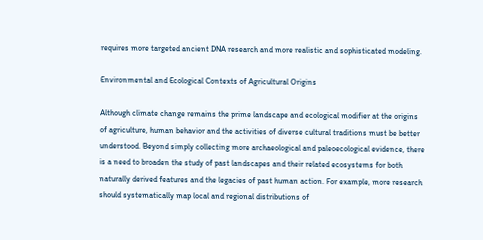requires more targeted ancient DNA research and more realistic and sophisticated modeling.

Environmental and Ecological Contexts of Agricultural Origins

Although climate change remains the prime landscape and ecological modifier at the origins of agriculture, human behavior and the activities of diverse cultural traditions must be better understood. Beyond simply collecting more archaeological and paleoecological evidence, there is a need to broaden the study of past landscapes and their related ecosystems for both naturally derived features and the legacies of past human action. For example, more research should systematically map local and regional distributions of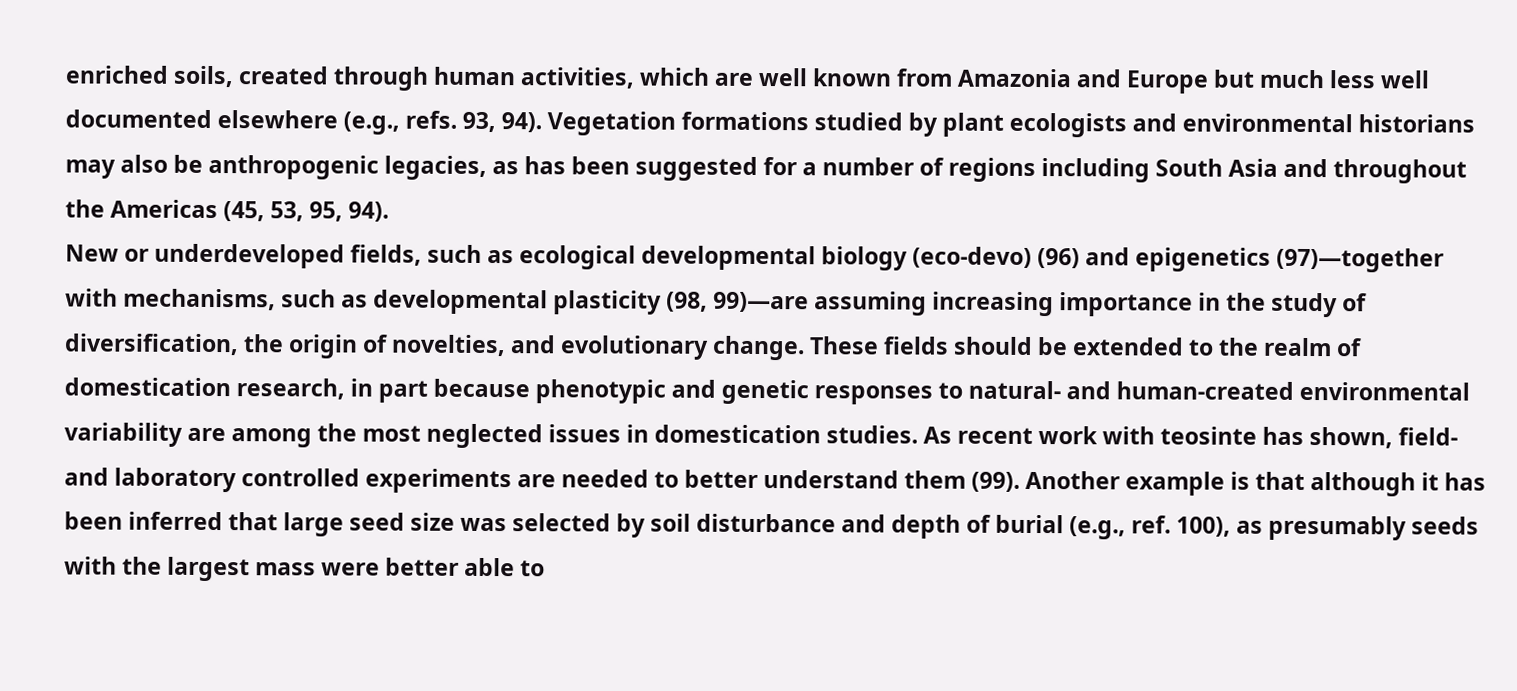enriched soils, created through human activities, which are well known from Amazonia and Europe but much less well documented elsewhere (e.g., refs. 93, 94). Vegetation formations studied by plant ecologists and environmental historians may also be anthropogenic legacies, as has been suggested for a number of regions including South Asia and throughout the Americas (45, 53, 95, 94).
New or underdeveloped fields, such as ecological developmental biology (eco-devo) (96) and epigenetics (97)—together with mechanisms, such as developmental plasticity (98, 99)—are assuming increasing importance in the study of diversification, the origin of novelties, and evolutionary change. These fields should be extended to the realm of domestication research, in part because phenotypic and genetic responses to natural- and human-created environmental variability are among the most neglected issues in domestication studies. As recent work with teosinte has shown, field- and laboratory controlled experiments are needed to better understand them (99). Another example is that although it has been inferred that large seed size was selected by soil disturbance and depth of burial (e.g., ref. 100), as presumably seeds with the largest mass were better able to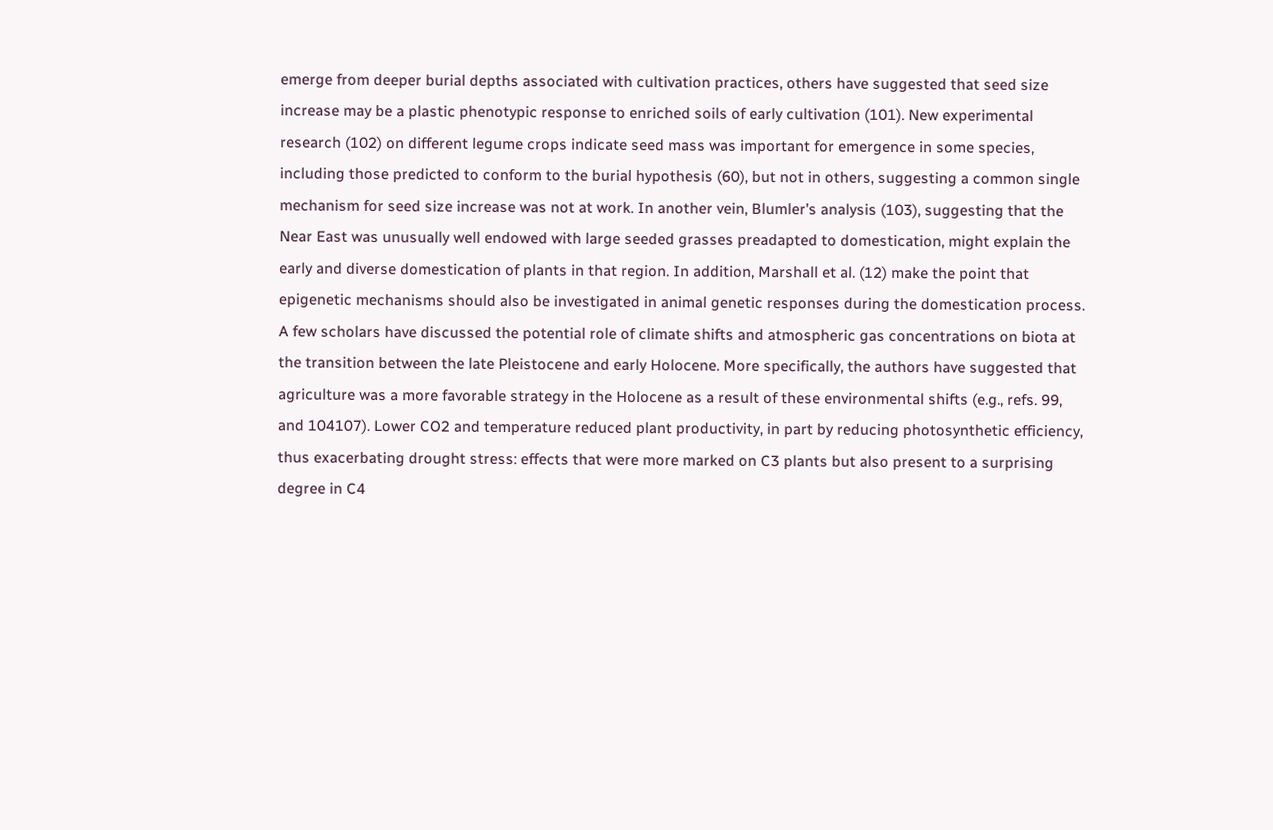emerge from deeper burial depths associated with cultivation practices, others have suggested that seed size increase may be a plastic phenotypic response to enriched soils of early cultivation (101). New experimental research (102) on different legume crops indicate seed mass was important for emergence in some species, including those predicted to conform to the burial hypothesis (60), but not in others, suggesting a common single mechanism for seed size increase was not at work. In another vein, Blumler’s analysis (103), suggesting that the Near East was unusually well endowed with large seeded grasses preadapted to domestication, might explain the early and diverse domestication of plants in that region. In addition, Marshall et al. (12) make the point that epigenetic mechanisms should also be investigated in animal genetic responses during the domestication process.
A few scholars have discussed the potential role of climate shifts and atmospheric gas concentrations on biota at the transition between the late Pleistocene and early Holocene. More specifically, the authors have suggested that agriculture was a more favorable strategy in the Holocene as a result of these environmental shifts (e.g., refs. 99, and 104107). Lower CO2 and temperature reduced plant productivity, in part by reducing photosynthetic efficiency, thus exacerbating drought stress: effects that were more marked on C3 plants but also present to a surprising degree in C4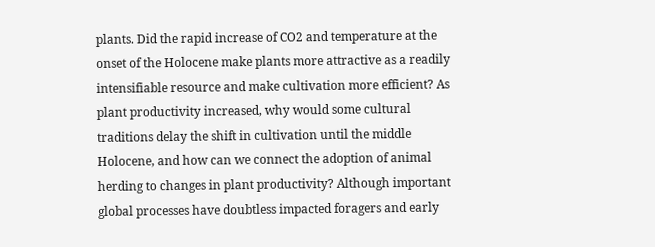plants. Did the rapid increase of CO2 and temperature at the onset of the Holocene make plants more attractive as a readily intensifiable resource and make cultivation more efficient? As plant productivity increased, why would some cultural traditions delay the shift in cultivation until the middle Holocene, and how can we connect the adoption of animal herding to changes in plant productivity? Although important global processes have doubtless impacted foragers and early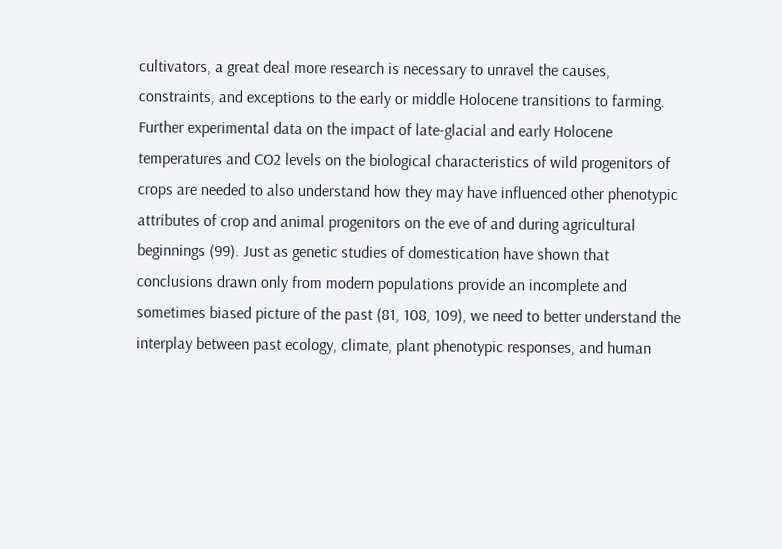cultivators, a great deal more research is necessary to unravel the causes, constraints, and exceptions to the early or middle Holocene transitions to farming.
Further experimental data on the impact of late-glacial and early Holocene temperatures and CO2 levels on the biological characteristics of wild progenitors of crops are needed to also understand how they may have influenced other phenotypic attributes of crop and animal progenitors on the eve of and during agricultural beginnings (99). Just as genetic studies of domestication have shown that conclusions drawn only from modern populations provide an incomplete and sometimes biased picture of the past (81, 108, 109), we need to better understand the interplay between past ecology, climate, plant phenotypic responses, and human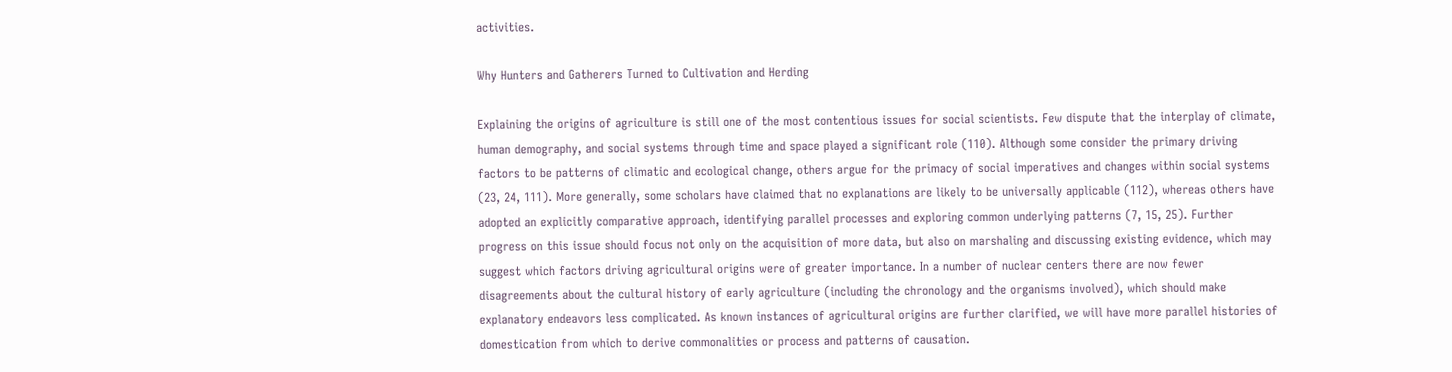activities.

Why Hunters and Gatherers Turned to Cultivation and Herding

Explaining the origins of agriculture is still one of the most contentious issues for social scientists. Few dispute that the interplay of climate, human demography, and social systems through time and space played a significant role (110). Although some consider the primary driving factors to be patterns of climatic and ecological change, others argue for the primacy of social imperatives and changes within social systems (23, 24, 111). More generally, some scholars have claimed that no explanations are likely to be universally applicable (112), whereas others have adopted an explicitly comparative approach, identifying parallel processes and exploring common underlying patterns (7, 15, 25). Further progress on this issue should focus not only on the acquisition of more data, but also on marshaling and discussing existing evidence, which may suggest which factors driving agricultural origins were of greater importance. In a number of nuclear centers there are now fewer disagreements about the cultural history of early agriculture (including the chronology and the organisms involved), which should make explanatory endeavors less complicated. As known instances of agricultural origins are further clarified, we will have more parallel histories of domestication from which to derive commonalities or process and patterns of causation.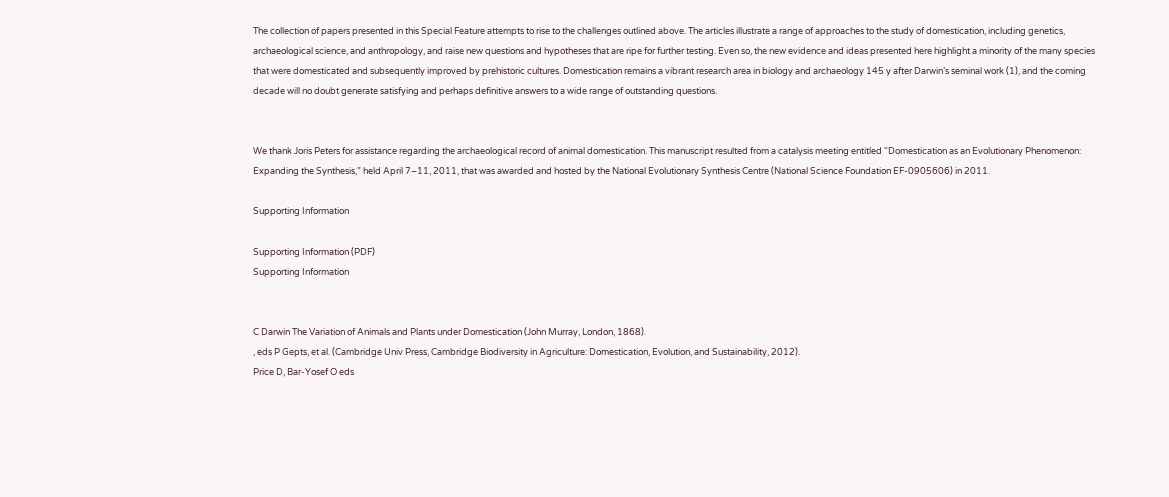The collection of papers presented in this Special Feature attempts to rise to the challenges outlined above. The articles illustrate a range of approaches to the study of domestication, including genetics, archaeological science, and anthropology, and raise new questions and hypotheses that are ripe for further testing. Even so, the new evidence and ideas presented here highlight a minority of the many species that were domesticated and subsequently improved by prehistoric cultures. Domestication remains a vibrant research area in biology and archaeology 145 y after Darwin’s seminal work (1), and the coming decade will no doubt generate satisfying and perhaps definitive answers to a wide range of outstanding questions.


We thank Joris Peters for assistance regarding the archaeological record of animal domestication. This manuscript resulted from a catalysis meeting entitled “Domestication as an Evolutionary Phenomenon: Expanding the Synthesis,” held April 7–11, 2011, that was awarded and hosted by the National Evolutionary Synthesis Centre (National Science Foundation EF-0905606) in 2011.

Supporting Information

Supporting Information (PDF)
Supporting Information


C Darwin The Variation of Animals and Plants under Domestication (John Murray, London, 1868).
, eds P Gepts, et al. (Cambridge Univ Press, Cambridge Biodiversity in Agriculture: Domestication, Evolution, and Sustainability, 2012).
Price D, Bar-Yosef O eds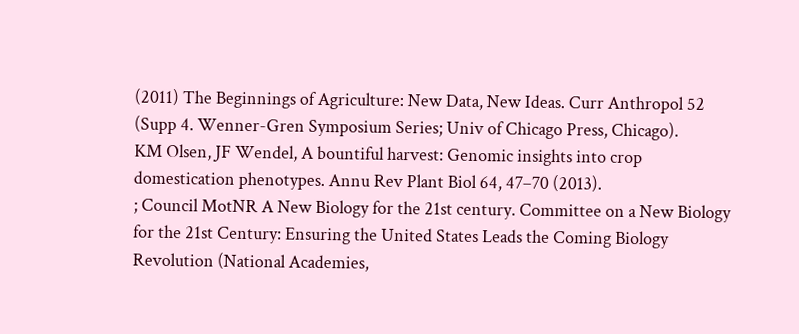(2011) The Beginnings of Agriculture: New Data, New Ideas. Curr Anthropol 52 (Supp 4. Wenner-Gren Symposium Series; Univ of Chicago Press, Chicago).
KM Olsen, JF Wendel, A bountiful harvest: Genomic insights into crop domestication phenotypes. Annu Rev Plant Biol 64, 47–70 (2013).
; Council MotNR A New Biology for the 21st century. Committee on a New Biology for the 21st Century: Ensuring the United States Leads the Coming Biology Revolution (National Academies,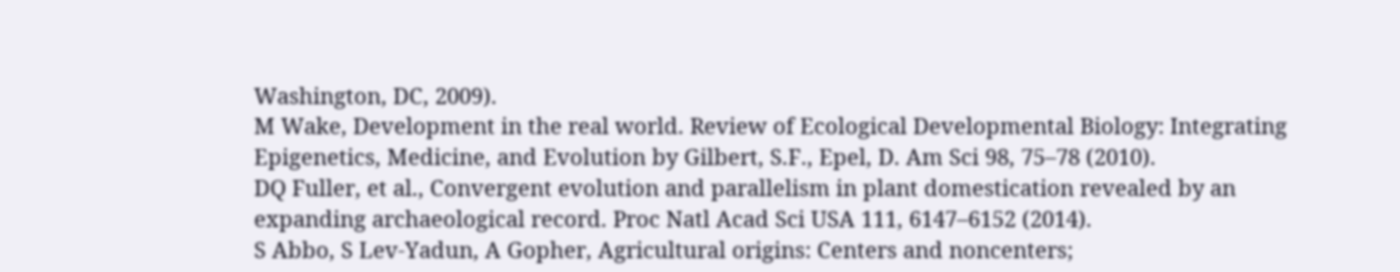Washington, DC, 2009).
M Wake, Development in the real world. Review of Ecological Developmental Biology: Integrating Epigenetics, Medicine, and Evolution by Gilbert, S.F., Epel, D. Am Sci 98, 75–78 (2010).
DQ Fuller, et al., Convergent evolution and parallelism in plant domestication revealed by an expanding archaeological record. Proc Natl Acad Sci USA 111, 6147–6152 (2014).
S Abbo, S Lev-Yadun, A Gopher, Agricultural origins: Centers and noncenters;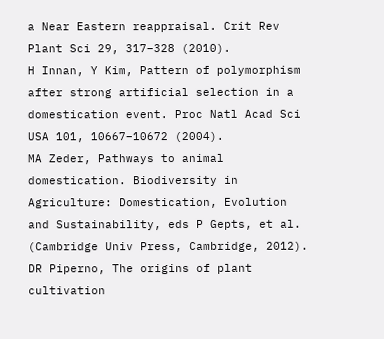a Near Eastern reappraisal. Crit Rev Plant Sci 29, 317–328 (2010).
H Innan, Y Kim, Pattern of polymorphism after strong artificial selection in a domestication event. Proc Natl Acad Sci USA 101, 10667–10672 (2004).
MA Zeder, Pathways to animal domestication. Biodiversity in Agriculture: Domestication, Evolution and Sustainability, eds P Gepts, et al. (Cambridge Univ Press, Cambridge, 2012).
DR Piperno, The origins of plant cultivation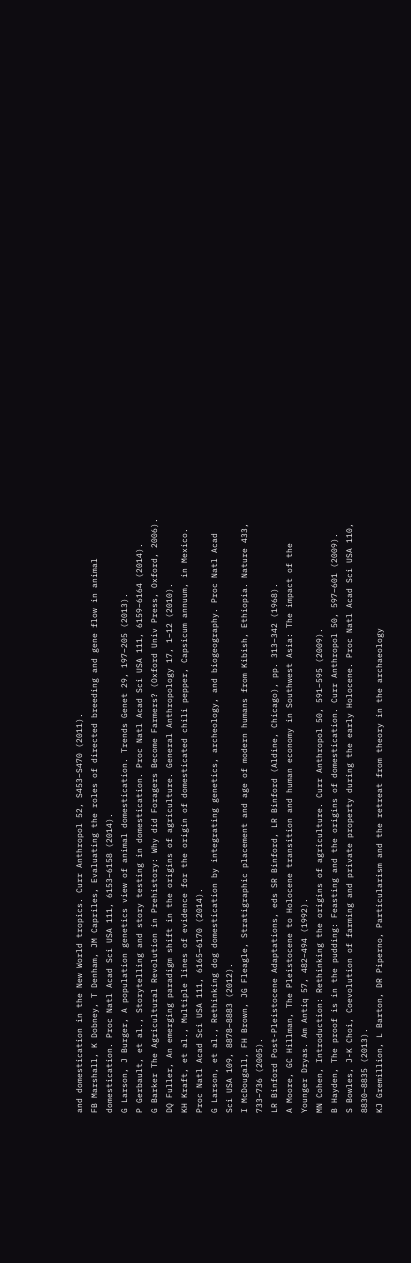and domestication in the New World tropics. Curr Anthropol 52, S453–S470 (2011).
FB Marshall, K Dobney, T Denham, JM Capriles, Evaluating the roles of directed breeding and gene flow in animal domestication. Proc Natl Acad Sci USA 111, 6153–6158 (2014).
G Larson, J Burger, A population genetics view of animal domestication. Trends Genet 29, 197–205 (2013).
P Gerbault, et al., Storytelling and story testing in domestication. Proc Natl Acad Sci USA 111, 6159–6164 (2014).
G Barker The Agricultural Revolution in Prehistory: Why did Foragers Become Farmers? (Oxford Univ Press, Oxford, 2006).
DQ Fuller, An emerging paradigm shift in the origins of agriculture. General Anthropology 17, 1–12 (2010).
KH Kraft, et al., Multiple lines of evidence for the origin of domesticated chili pepper, Capsicum annuum, in Mexico. Proc Natl Acad Sci USA 111, 6165–6170 (2014).
G Larson, et al., Rethinking dog domestication by integrating genetics, archeology, and biogeography. Proc Natl Acad Sci USA 109, 8878–8883 (2012).
I McDougall, FH Brown, JG Fleagle, Stratigraphic placement and age of modern humans from Kibish, Ethiopia. Nature 433, 733–736 (2005).
LR Binford Post-Pleistocene Adaptations, eds SR Binford, LR Binford (Aldine, Chicago), pp. 313–342 (1968).
A Moore, GC Hillman, The Pleistocene to Holocene transition and human economy in Southwest Asia: The impact of the Younger Dryas. Am Antiq 57, 482–494 (1992).
MN Cohen, Introduction: Rethinking the origins of agriculture. Curr Anthropol 50, 591–595 (2009).
B Hayden, The proof is in the pudding: Feasting and the origins of domestication. Curr Anthropol 50, 597–601 (2009).
S Bowles, J-K Choi, Coevolution of farming and private property during the early Holocene. Proc Natl Acad Sci USA 110, 8830–8835 (2013).
KJ Gremillion, L Barton, DR Piperno, Particularism and the retreat from theory in the archaeology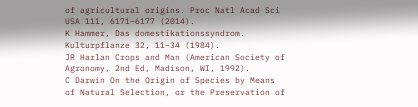of agricultural origins. Proc Natl Acad Sci USA 111, 6171–6177 (2014).
K Hammer, Das domestikationssyndrom. Kulturpflanze 32, 11–34 (1984).
JR Harlan Crops and Man (American Society of Agronomy, 2nd Ed, Madison, WI, 1992).
C Darwin On the Origin of Species by Means of Natural Selection, or the Preservation of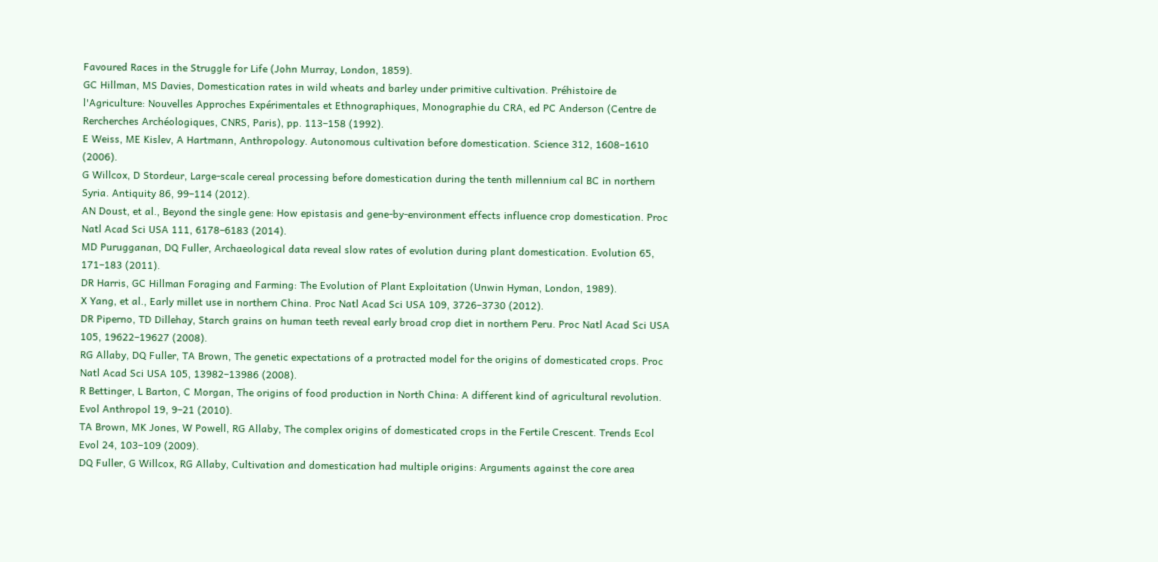Favoured Races in the Struggle for Life (John Murray, London, 1859).
GC Hillman, MS Davies, Domestication rates in wild wheats and barley under primitive cultivation. Préhistoire de l'Agriculture: Nouvelles Approches Expérimentales et Ethnographiques, Monographie du CRA, ed PC Anderson (Centre de Rercherches Archéologiques, CNRS, Paris), pp. 113–158 (1992).
E Weiss, ME Kislev, A Hartmann, Anthropology. Autonomous cultivation before domestication. Science 312, 1608–1610 (2006).
G Willcox, D Stordeur, Large-scale cereal processing before domestication during the tenth millennium cal BC in northern Syria. Antiquity 86, 99–114 (2012).
AN Doust, et al., Beyond the single gene: How epistasis and gene-by-environment effects influence crop domestication. Proc Natl Acad Sci USA 111, 6178–6183 (2014).
MD Purugganan, DQ Fuller, Archaeological data reveal slow rates of evolution during plant domestication. Evolution 65, 171–183 (2011).
DR Harris, GC Hillman Foraging and Farming: The Evolution of Plant Exploitation (Unwin Hyman, London, 1989).
X Yang, et al., Early millet use in northern China. Proc Natl Acad Sci USA 109, 3726–3730 (2012).
DR Piperno, TD Dillehay, Starch grains on human teeth reveal early broad crop diet in northern Peru. Proc Natl Acad Sci USA 105, 19622–19627 (2008).
RG Allaby, DQ Fuller, TA Brown, The genetic expectations of a protracted model for the origins of domesticated crops. Proc Natl Acad Sci USA 105, 13982–13986 (2008).
R Bettinger, L Barton, C Morgan, The origins of food production in North China: A different kind of agricultural revolution. Evol Anthropol 19, 9–21 (2010).
TA Brown, MK Jones, W Powell, RG Allaby, The complex origins of domesticated crops in the Fertile Crescent. Trends Ecol Evol 24, 103–109 (2009).
DQ Fuller, G Willcox, RG Allaby, Cultivation and domestication had multiple origins: Arguments against the core area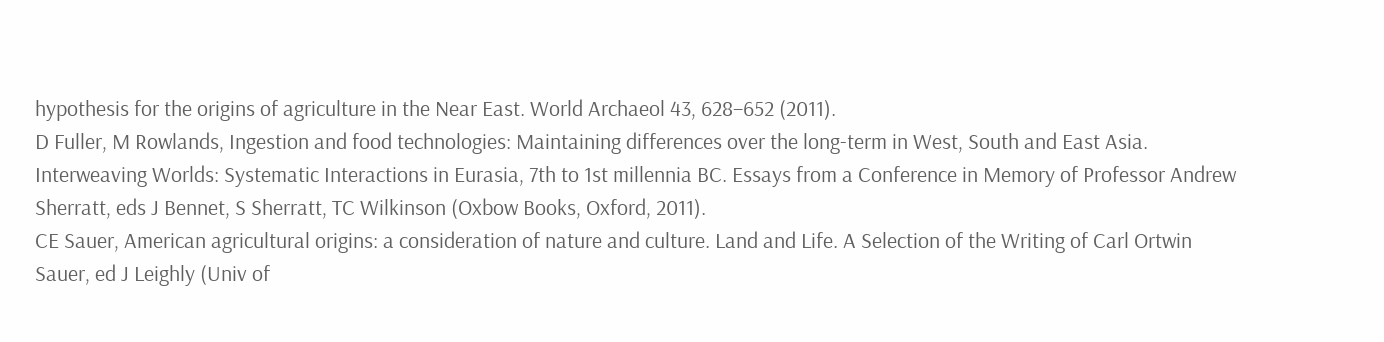hypothesis for the origins of agriculture in the Near East. World Archaeol 43, 628–652 (2011).
D Fuller, M Rowlands, Ingestion and food technologies: Maintaining differences over the long-term in West, South and East Asia. Interweaving Worlds: Systematic Interactions in Eurasia, 7th to 1st millennia BC. Essays from a Conference in Memory of Professor Andrew Sherratt, eds J Bennet, S Sherratt, TC Wilkinson (Oxbow Books, Oxford, 2011).
CE Sauer, American agricultural origins: a consideration of nature and culture. Land and Life. A Selection of the Writing of Carl Ortwin Sauer, ed J Leighly (Univ of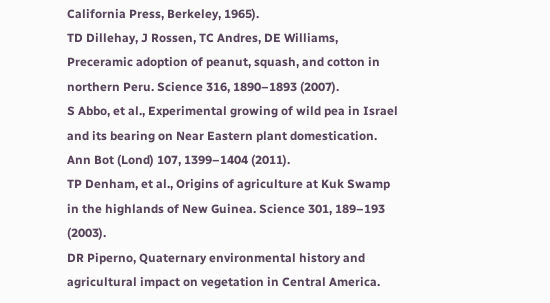California Press, Berkeley, 1965).
TD Dillehay, J Rossen, TC Andres, DE Williams, Preceramic adoption of peanut, squash, and cotton in northern Peru. Science 316, 1890–1893 (2007).
S Abbo, et al., Experimental growing of wild pea in Israel and its bearing on Near Eastern plant domestication. Ann Bot (Lond) 107, 1399–1404 (2011).
TP Denham, et al., Origins of agriculture at Kuk Swamp in the highlands of New Guinea. Science 301, 189–193 (2003).
DR Piperno, Quaternary environmental history and agricultural impact on vegetation in Central America.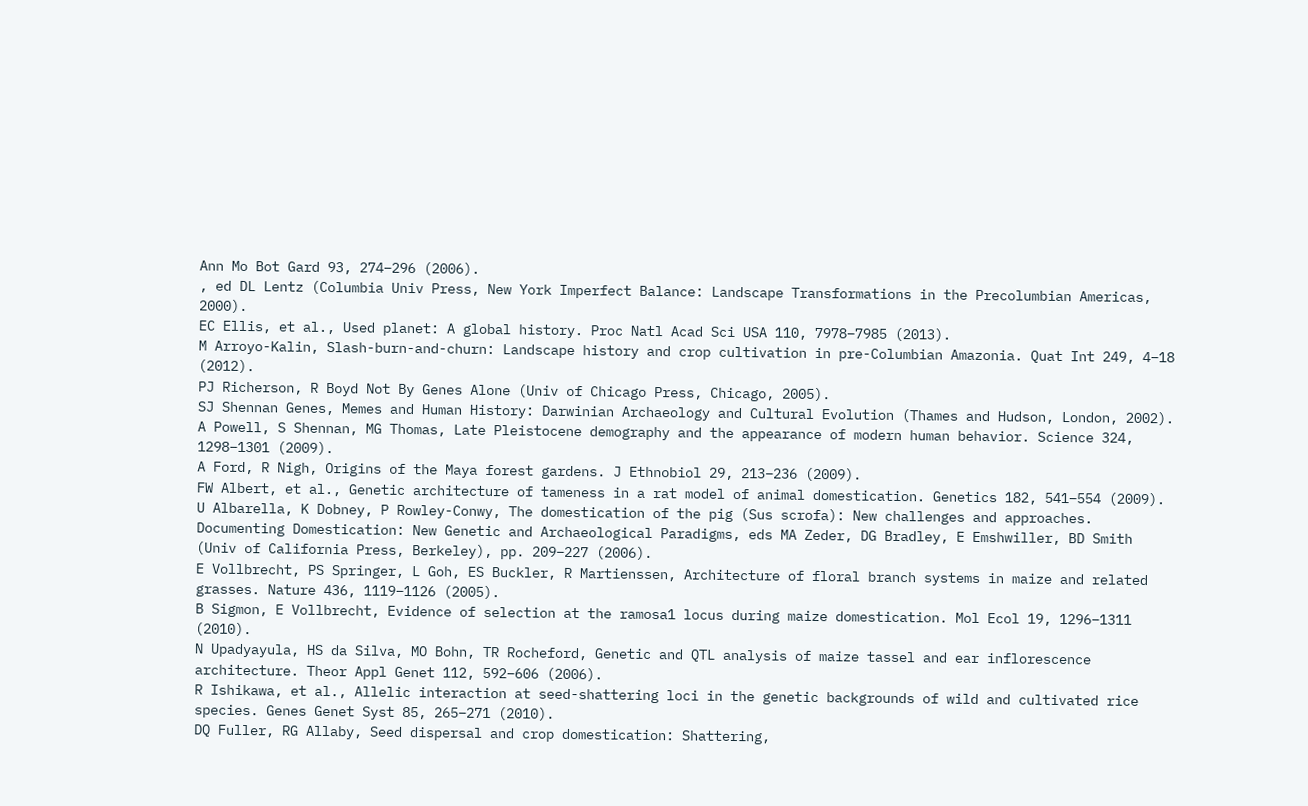Ann Mo Bot Gard 93, 274–296 (2006).
, ed DL Lentz (Columbia Univ Press, New York Imperfect Balance: Landscape Transformations in the Precolumbian Americas, 2000).
EC Ellis, et al., Used planet: A global history. Proc Natl Acad Sci USA 110, 7978–7985 (2013).
M Arroyo-Kalin, Slash-burn-and-churn: Landscape history and crop cultivation in pre-Columbian Amazonia. Quat Int 249, 4–18 (2012).
PJ Richerson, R Boyd Not By Genes Alone (Univ of Chicago Press, Chicago, 2005).
SJ Shennan Genes, Memes and Human History: Darwinian Archaeology and Cultural Evolution (Thames and Hudson, London, 2002).
A Powell, S Shennan, MG Thomas, Late Pleistocene demography and the appearance of modern human behavior. Science 324, 1298–1301 (2009).
A Ford, R Nigh, Origins of the Maya forest gardens. J Ethnobiol 29, 213–236 (2009).
FW Albert, et al., Genetic architecture of tameness in a rat model of animal domestication. Genetics 182, 541–554 (2009).
U Albarella, K Dobney, P Rowley-Conwy, The domestication of the pig (Sus scrofa): New challenges and approaches. Documenting Domestication: New Genetic and Archaeological Paradigms, eds MA Zeder, DG Bradley, E Emshwiller, BD Smith (Univ of California Press, Berkeley), pp. 209–227 (2006).
E Vollbrecht, PS Springer, L Goh, ES Buckler, R Martienssen, Architecture of floral branch systems in maize and related grasses. Nature 436, 1119–1126 (2005).
B Sigmon, E Vollbrecht, Evidence of selection at the ramosa1 locus during maize domestication. Mol Ecol 19, 1296–1311 (2010).
N Upadyayula, HS da Silva, MO Bohn, TR Rocheford, Genetic and QTL analysis of maize tassel and ear inflorescence architecture. Theor Appl Genet 112, 592–606 (2006).
R Ishikawa, et al., Allelic interaction at seed-shattering loci in the genetic backgrounds of wild and cultivated rice species. Genes Genet Syst 85, 265–271 (2010).
DQ Fuller, RG Allaby, Seed dispersal and crop domestication: Shattering,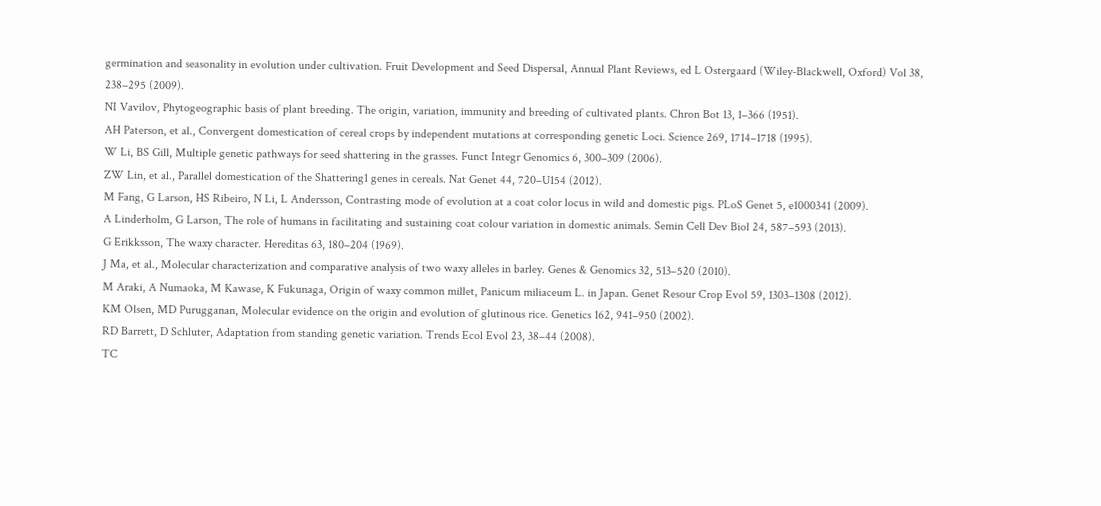germination and seasonality in evolution under cultivation. Fruit Development and Seed Dispersal, Annual Plant Reviews, ed L Ostergaard (Wiley-Blackwell, Oxford) Vol 38, 238–295 (2009).
NI Vavilov, Phytogeographic basis of plant breeding. The origin, variation, immunity and breeding of cultivated plants. Chron Bot 13, 1–366 (1951).
AH Paterson, et al., Convergent domestication of cereal crops by independent mutations at corresponding genetic Loci. Science 269, 1714–1718 (1995).
W Li, BS Gill, Multiple genetic pathways for seed shattering in the grasses. Funct Integr Genomics 6, 300–309 (2006).
ZW Lin, et al., Parallel domestication of the Shattering1 genes in cereals. Nat Genet 44, 720–U154 (2012).
M Fang, G Larson, HS Ribeiro, N Li, L Andersson, Contrasting mode of evolution at a coat color locus in wild and domestic pigs. PLoS Genet 5, e1000341 (2009).
A Linderholm, G Larson, The role of humans in facilitating and sustaining coat colour variation in domestic animals. Semin Cell Dev Biol 24, 587–593 (2013).
G Erikksson, The waxy character. Hereditas 63, 180–204 (1969).
J Ma, et al., Molecular characterization and comparative analysis of two waxy alleles in barley. Genes & Genomics 32, 513–520 (2010).
M Araki, A Numaoka, M Kawase, K Fukunaga, Origin of waxy common millet, Panicum miliaceum L. in Japan. Genet Resour Crop Evol 59, 1303–1308 (2012).
KM Olsen, MD Purugganan, Molecular evidence on the origin and evolution of glutinous rice. Genetics 162, 941–950 (2002).
RD Barrett, D Schluter, Adaptation from standing genetic variation. Trends Ecol Evol 23, 38–44 (2008).
TC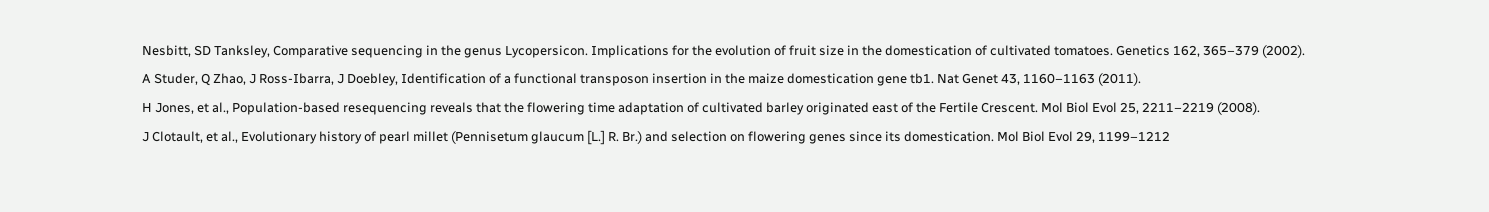Nesbitt, SD Tanksley, Comparative sequencing in the genus Lycopersicon. Implications for the evolution of fruit size in the domestication of cultivated tomatoes. Genetics 162, 365–379 (2002).
A Studer, Q Zhao, J Ross-Ibarra, J Doebley, Identification of a functional transposon insertion in the maize domestication gene tb1. Nat Genet 43, 1160–1163 (2011).
H Jones, et al., Population-based resequencing reveals that the flowering time adaptation of cultivated barley originated east of the Fertile Crescent. Mol Biol Evol 25, 2211–2219 (2008).
J Clotault, et al., Evolutionary history of pearl millet (Pennisetum glaucum [L.] R. Br.) and selection on flowering genes since its domestication. Mol Biol Evol 29, 1199–1212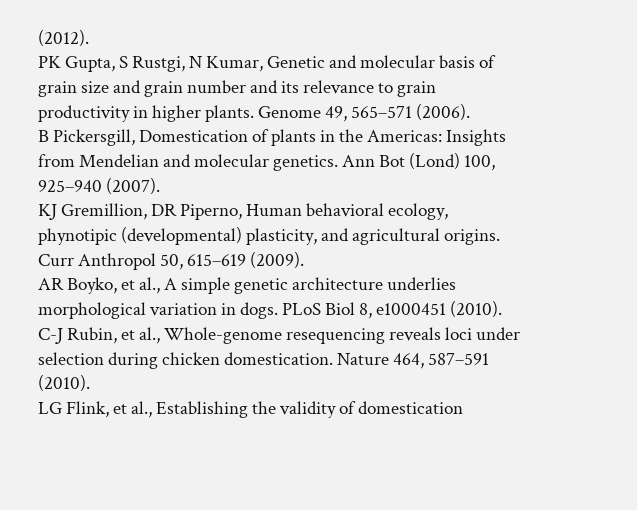(2012).
PK Gupta, S Rustgi, N Kumar, Genetic and molecular basis of grain size and grain number and its relevance to grain productivity in higher plants. Genome 49, 565–571 (2006).
B Pickersgill, Domestication of plants in the Americas: Insights from Mendelian and molecular genetics. Ann Bot (Lond) 100, 925–940 (2007).
KJ Gremillion, DR Piperno, Human behavioral ecology, phynotipic (developmental) plasticity, and agricultural origins. Curr Anthropol 50, 615–619 (2009).
AR Boyko, et al., A simple genetic architecture underlies morphological variation in dogs. PLoS Biol 8, e1000451 (2010).
C-J Rubin, et al., Whole-genome resequencing reveals loci under selection during chicken domestication. Nature 464, 587–591 (2010).
LG Flink, et al., Establishing the validity of domestication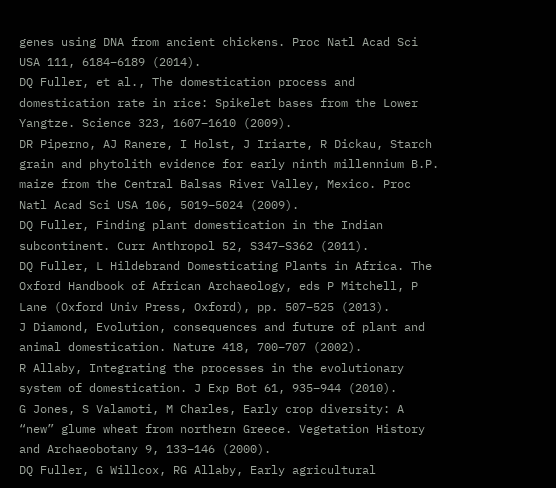genes using DNA from ancient chickens. Proc Natl Acad Sci USA 111, 6184–6189 (2014).
DQ Fuller, et al., The domestication process and domestication rate in rice: Spikelet bases from the Lower Yangtze. Science 323, 1607–1610 (2009).
DR Piperno, AJ Ranere, I Holst, J Iriarte, R Dickau, Starch grain and phytolith evidence for early ninth millennium B.P. maize from the Central Balsas River Valley, Mexico. Proc Natl Acad Sci USA 106, 5019–5024 (2009).
DQ Fuller, Finding plant domestication in the Indian subcontinent. Curr Anthropol 52, S347–S362 (2011).
DQ Fuller, L Hildebrand Domesticating Plants in Africa. The Oxford Handbook of African Archaeology, eds P Mitchell, P Lane (Oxford Univ Press, Oxford), pp. 507–525 (2013).
J Diamond, Evolution, consequences and future of plant and animal domestication. Nature 418, 700–707 (2002).
R Allaby, Integrating the processes in the evolutionary system of domestication. J Exp Bot 61, 935–944 (2010).
G Jones, S Valamoti, M Charles, Early crop diversity: A “new” glume wheat from northern Greece. Vegetation History and Archaeobotany 9, 133–146 (2000).
DQ Fuller, G Willcox, RG Allaby, Early agricultural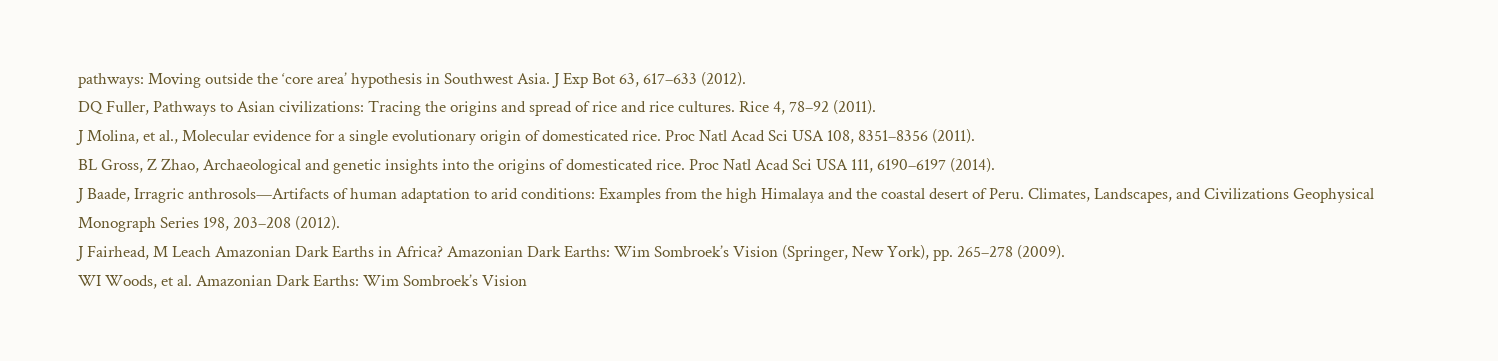pathways: Moving outside the ‘core area’ hypothesis in Southwest Asia. J Exp Bot 63, 617–633 (2012).
DQ Fuller, Pathways to Asian civilizations: Tracing the origins and spread of rice and rice cultures. Rice 4, 78–92 (2011).
J Molina, et al., Molecular evidence for a single evolutionary origin of domesticated rice. Proc Natl Acad Sci USA 108, 8351–8356 (2011).
BL Gross, Z Zhao, Archaeological and genetic insights into the origins of domesticated rice. Proc Natl Acad Sci USA 111, 6190–6197 (2014).
J Baade, Irragric anthrosols—Artifacts of human adaptation to arid conditions: Examples from the high Himalaya and the coastal desert of Peru. Climates, Landscapes, and Civilizations Geophysical Monograph Series 198, 203–208 (2012).
J Fairhead, M Leach Amazonian Dark Earths in Africa? Amazonian Dark Earths: Wim Sombroek’s Vision (Springer, New York), pp. 265–278 (2009).
WI Woods, et al. Amazonian Dark Earths: Wim Sombroek’s Vision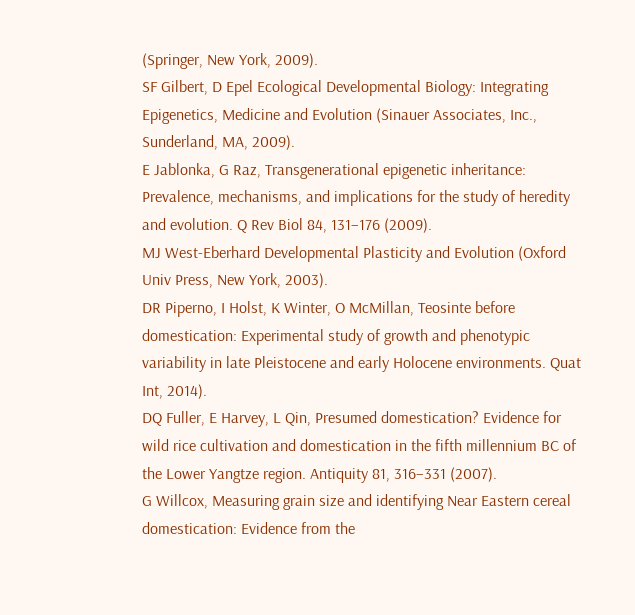(Springer, New York, 2009).
SF Gilbert, D Epel Ecological Developmental Biology: Integrating Epigenetics, Medicine and Evolution (Sinauer Associates, Inc., Sunderland, MA, 2009).
E Jablonka, G Raz, Transgenerational epigenetic inheritance: Prevalence, mechanisms, and implications for the study of heredity and evolution. Q Rev Biol 84, 131–176 (2009).
MJ West-Eberhard Developmental Plasticity and Evolution (Oxford Univ Press, New York, 2003).
DR Piperno, I Holst, K Winter, O McMillan, Teosinte before domestication: Experimental study of growth and phenotypic variability in late Pleistocene and early Holocene environments. Quat Int, 2014).
DQ Fuller, E Harvey, L Qin, Presumed domestication? Evidence for wild rice cultivation and domestication in the fifth millennium BC of the Lower Yangtze region. Antiquity 81, 316–331 (2007).
G Willcox, Measuring grain size and identifying Near Eastern cereal domestication: Evidence from the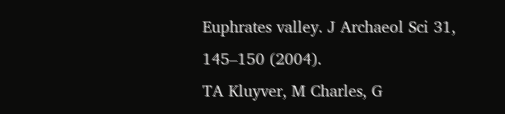Euphrates valley. J Archaeol Sci 31, 145–150 (2004).
TA Kluyver, M Charles, G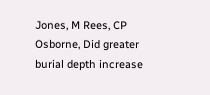Jones, M Rees, CP Osborne, Did greater burial depth increase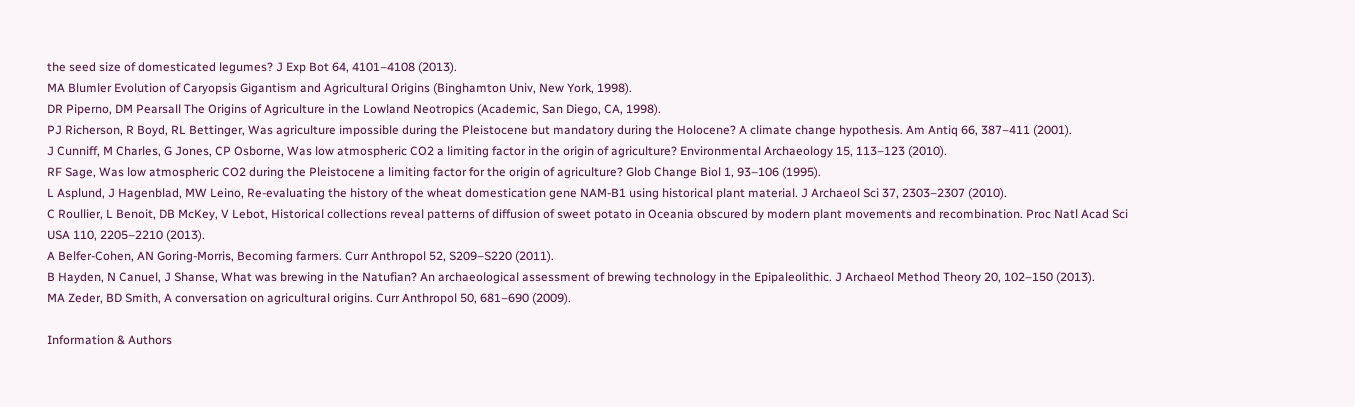the seed size of domesticated legumes? J Exp Bot 64, 4101–4108 (2013).
MA Blumler Evolution of Caryopsis Gigantism and Agricultural Origins (Binghamton Univ, New York, 1998).
DR Piperno, DM Pearsall The Origins of Agriculture in the Lowland Neotropics (Academic, San Diego, CA, 1998).
PJ Richerson, R Boyd, RL Bettinger, Was agriculture impossible during the Pleistocene but mandatory during the Holocene? A climate change hypothesis. Am Antiq 66, 387–411 (2001).
J Cunniff, M Charles, G Jones, CP Osborne, Was low atmospheric CO2 a limiting factor in the origin of agriculture? Environmental Archaeology 15, 113–123 (2010).
RF Sage, Was low atmospheric CO2 during the Pleistocene a limiting factor for the origin of agriculture? Glob Change Biol 1, 93–106 (1995).
L Asplund, J Hagenblad, MW Leino, Re-evaluating the history of the wheat domestication gene NAM-B1 using historical plant material. J Archaeol Sci 37, 2303–2307 (2010).
C Roullier, L Benoit, DB McKey, V Lebot, Historical collections reveal patterns of diffusion of sweet potato in Oceania obscured by modern plant movements and recombination. Proc Natl Acad Sci USA 110, 2205–2210 (2013).
A Belfer-Cohen, AN Goring-Morris, Becoming farmers. Curr Anthropol 52, S209–S220 (2011).
B Hayden, N Canuel, J Shanse, What was brewing in the Natufian? An archaeological assessment of brewing technology in the Epipaleolithic. J Archaeol Method Theory 20, 102–150 (2013).
MA Zeder, BD Smith, A conversation on agricultural origins. Curr Anthropol 50, 681–690 (2009).

Information & Authors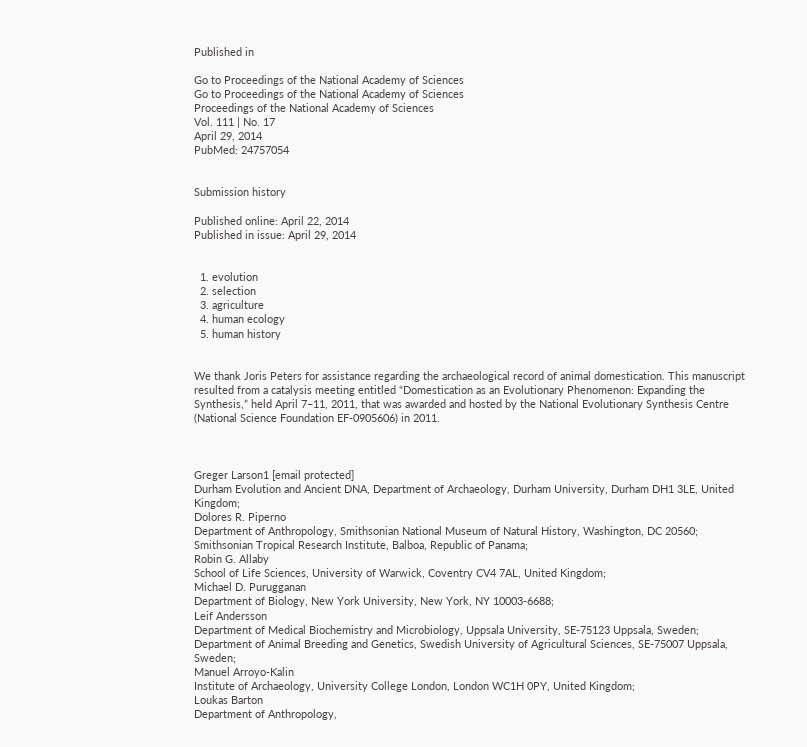Published in

Go to Proceedings of the National Academy of Sciences
Go to Proceedings of the National Academy of Sciences
Proceedings of the National Academy of Sciences
Vol. 111 | No. 17
April 29, 2014
PubMed: 24757054


Submission history

Published online: April 22, 2014
Published in issue: April 29, 2014


  1. evolution
  2. selection
  3. agriculture
  4. human ecology
  5. human history


We thank Joris Peters for assistance regarding the archaeological record of animal domestication. This manuscript resulted from a catalysis meeting entitled “Domestication as an Evolutionary Phenomenon: Expanding the Synthesis,” held April 7–11, 2011, that was awarded and hosted by the National Evolutionary Synthesis Centre (National Science Foundation EF-0905606) in 2011.



Greger Larson1 [email protected]
Durham Evolution and Ancient DNA, Department of Archaeology, Durham University, Durham DH1 3LE, United Kingdom;
Dolores R. Piperno
Department of Anthropology, Smithsonian National Museum of Natural History, Washington, DC 20560;
Smithsonian Tropical Research Institute, Balboa, Republic of Panama;
Robin G. Allaby
School of Life Sciences, University of Warwick, Coventry CV4 7AL, United Kingdom;
Michael D. Purugganan
Department of Biology, New York University, New York, NY 10003-6688;
Leif Andersson
Department of Medical Biochemistry and Microbiology, Uppsala University, SE-75123 Uppsala, Sweden;
Department of Animal Breeding and Genetics, Swedish University of Agricultural Sciences, SE-75007 Uppsala, Sweden;
Manuel Arroyo-Kalin
Institute of Archaeology, University College London, London WC1H 0PY, United Kingdom;
Loukas Barton
Department of Anthropology,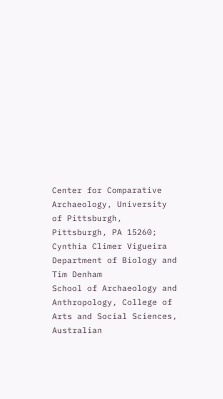Center for Comparative Archaeology, University of Pittsburgh, Pittsburgh, PA 15260;
Cynthia Climer Vigueira
Department of Biology and
Tim Denham
School of Archaeology and Anthropology, College of Arts and Social Sciences, Australian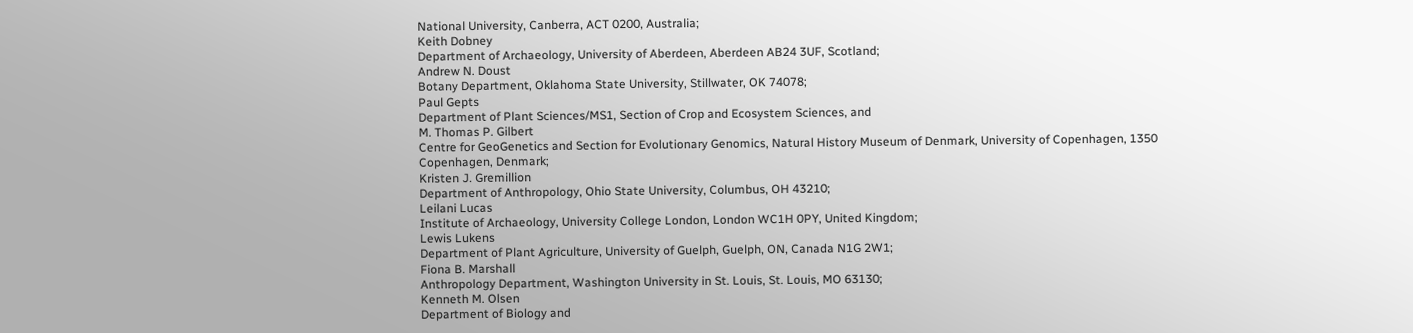National University, Canberra, ACT 0200, Australia;
Keith Dobney
Department of Archaeology, University of Aberdeen, Aberdeen AB24 3UF, Scotland;
Andrew N. Doust
Botany Department, Oklahoma State University, Stillwater, OK 74078;
Paul Gepts
Department of Plant Sciences/MS1, Section of Crop and Ecosystem Sciences, and
M. Thomas P. Gilbert
Centre for GeoGenetics and Section for Evolutionary Genomics, Natural History Museum of Denmark, University of Copenhagen, 1350 Copenhagen, Denmark;
Kristen J. Gremillion
Department of Anthropology, Ohio State University, Columbus, OH 43210;
Leilani Lucas
Institute of Archaeology, University College London, London WC1H 0PY, United Kingdom;
Lewis Lukens
Department of Plant Agriculture, University of Guelph, Guelph, ON, Canada N1G 2W1;
Fiona B. Marshall
Anthropology Department, Washington University in St. Louis, St. Louis, MO 63130;
Kenneth M. Olsen
Department of Biology and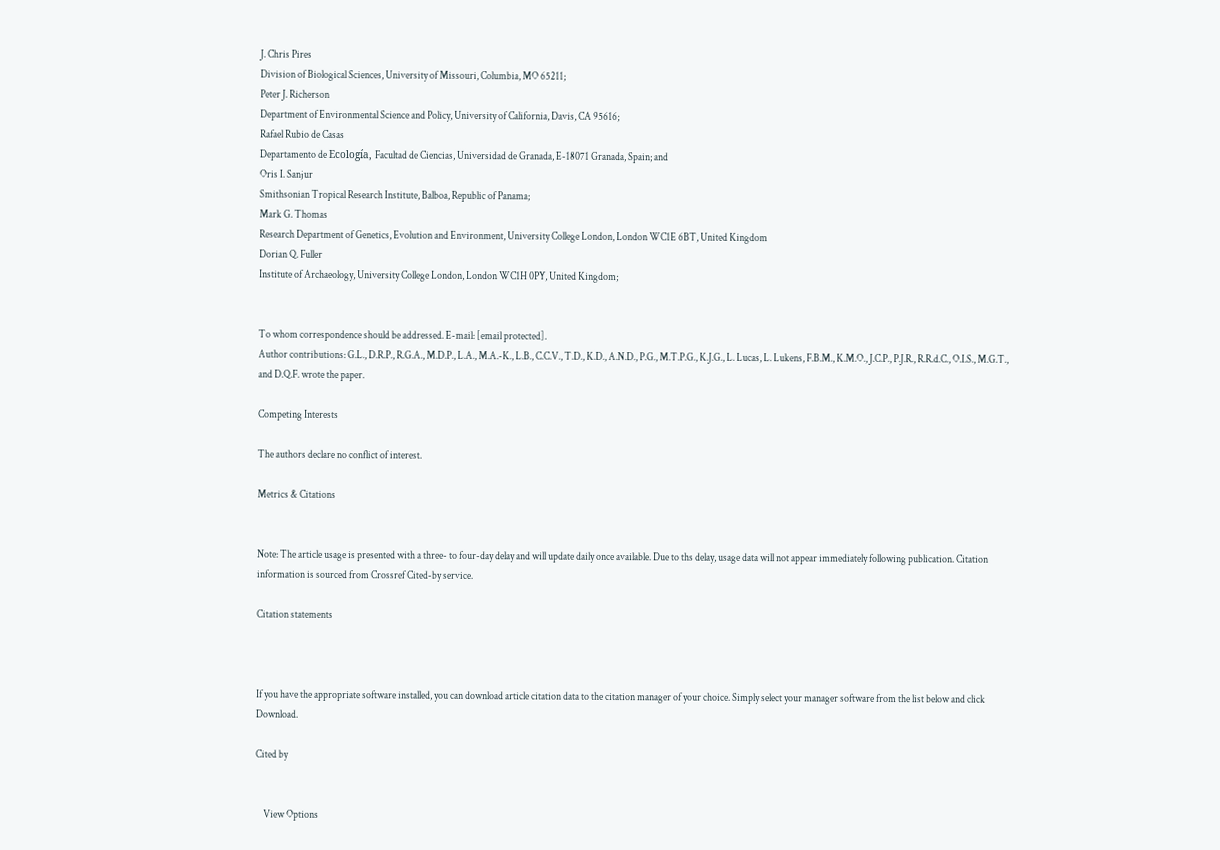J. Chris Pires
Division of Biological Sciences, University of Missouri, Columbia, MO 65211;
Peter J. Richerson
Department of Environmental Science and Policy, University of California, Davis, CA 95616;
Rafael Rubio de Casas
Departamento de Ecología, Facultad de Ciencias, Universidad de Granada, E-18071 Granada, Spain; and
Oris I. Sanjur
Smithsonian Tropical Research Institute, Balboa, Republic of Panama;
Mark G. Thomas
Research Department of Genetics, Evolution and Environment, University College London, London WC1E 6BT, United Kingdom
Dorian Q. Fuller
Institute of Archaeology, University College London, London WC1H 0PY, United Kingdom;


To whom correspondence should be addressed. E-mail: [email protected].
Author contributions: G.L., D.R.P., R.G.A., M.D.P., L.A., M.A.-K., L.B., C.C.V., T.D., K.D., A.N.D., P.G., M.T.P.G., K.J.G., L. Lucas, L. Lukens, F.B.M., K.M.O., J.C.P., P.J.R., R.R.d.C., O.I.S., M.G.T., and D.Q.F. wrote the paper.

Competing Interests

The authors declare no conflict of interest.

Metrics & Citations


Note: The article usage is presented with a three- to four-day delay and will update daily once available. Due to ths delay, usage data will not appear immediately following publication. Citation information is sourced from Crossref Cited-by service.

Citation statements



If you have the appropriate software installed, you can download article citation data to the citation manager of your choice. Simply select your manager software from the list below and click Download.

Cited by


    View Options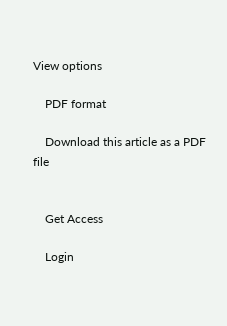View options

    PDF format

    Download this article as a PDF file


    Get Access

    Login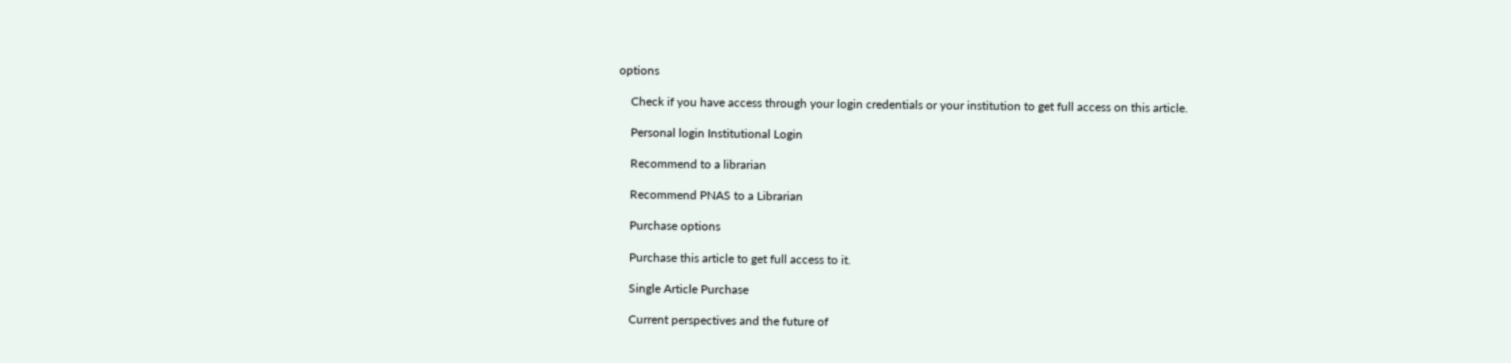options

    Check if you have access through your login credentials or your institution to get full access on this article.

    Personal login Institutional Login

    Recommend to a librarian

    Recommend PNAS to a Librarian

    Purchase options

    Purchase this article to get full access to it.

    Single Article Purchase

    Current perspectives and the future of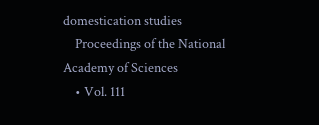domestication studies
    Proceedings of the National Academy of Sciences
    • Vol. 111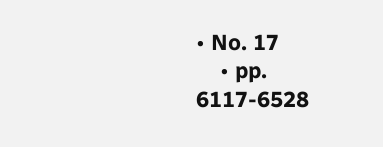• No. 17
    • pp. 6117-6528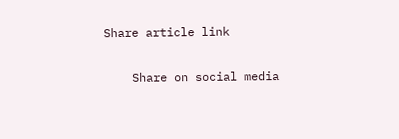Share article link

    Share on social media